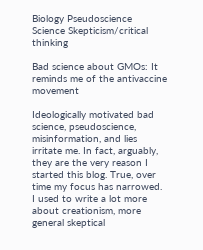Biology Pseudoscience Science Skepticism/critical thinking

Bad science about GMOs: It reminds me of the antivaccine movement

Ideologically motivated bad science, pseudoscience, misinformation, and lies irritate me. In fact, arguably, they are the very reason I started this blog. True, over time my focus has narrowed. I used to write a lot more about creationism, more general skeptical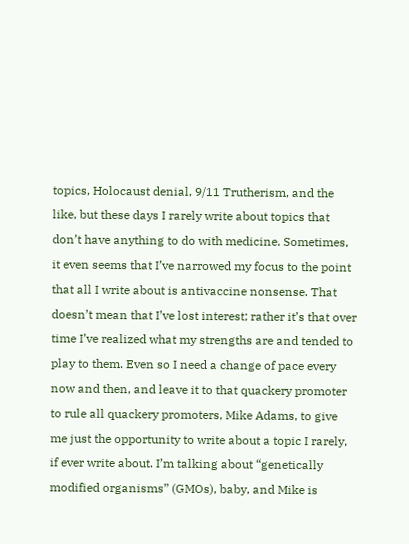topics, Holocaust denial, 9/11 Trutherism, and the like, but these days I rarely write about topics that don’t have anything to do with medicine. Sometimes, it even seems that I’ve narrowed my focus to the point that all I write about is antivaccine nonsense. That doesn’t mean that I’ve lost interest; rather it’s that over time I’ve realized what my strengths are and tended to play to them. Even so I need a change of pace every now and then, and leave it to that quackery promoter to rule all quackery promoters, Mike Adams, to give me just the opportunity to write about a topic I rarely, if ever write about. I’m talking about “genetically modified organisms” (GMOs), baby, and Mike is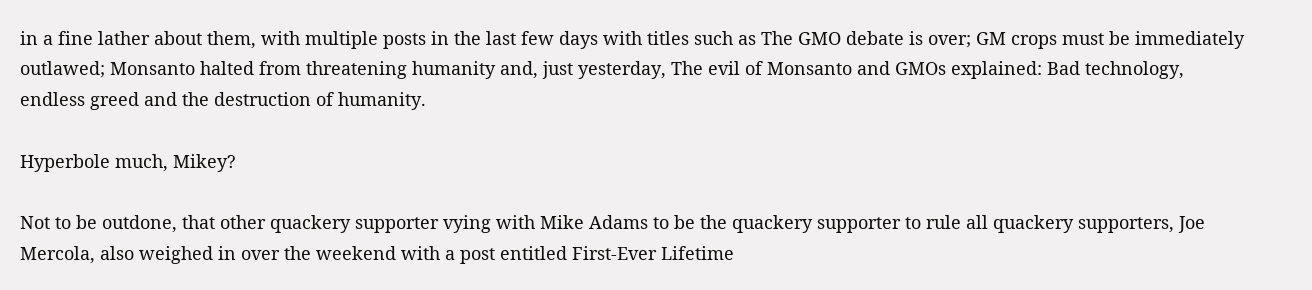in a fine lather about them, with multiple posts in the last few days with titles such as The GMO debate is over; GM crops must be immediately outlawed; Monsanto halted from threatening humanity and, just yesterday, The evil of Monsanto and GMOs explained: Bad technology, endless greed and the destruction of humanity.

Hyperbole much, Mikey?

Not to be outdone, that other quackery supporter vying with Mike Adams to be the quackery supporter to rule all quackery supporters, Joe Mercola, also weighed in over the weekend with a post entitled First-Ever Lifetime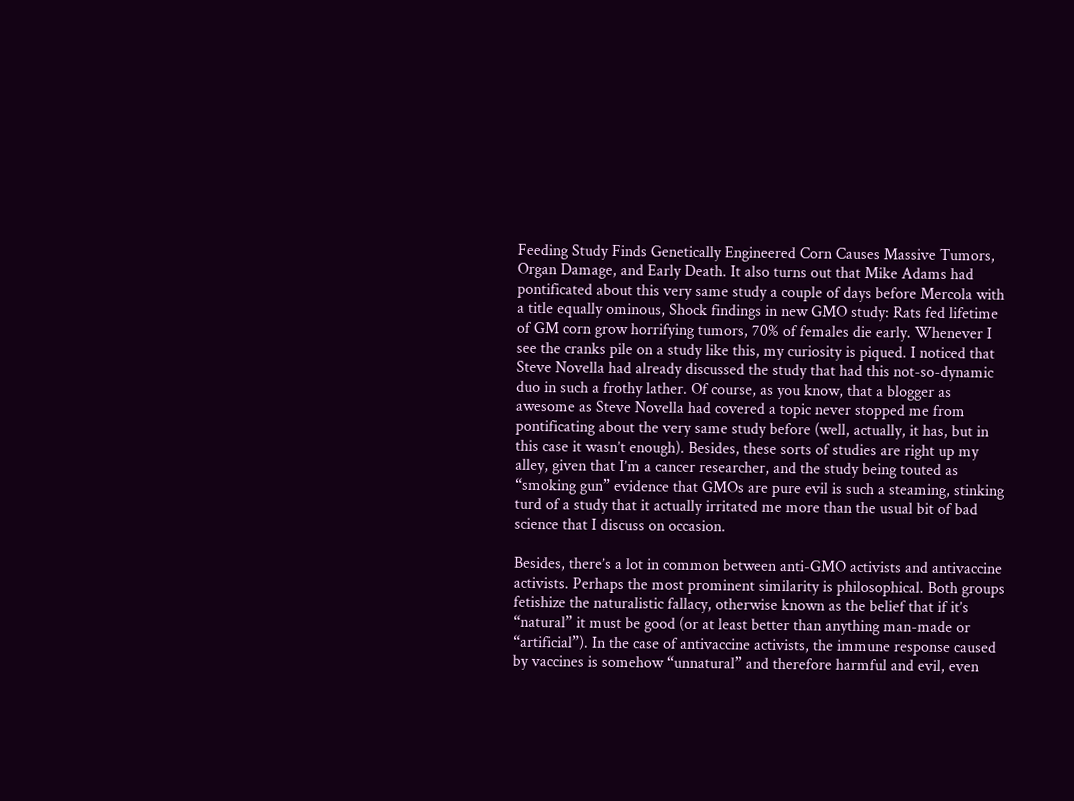Feeding Study Finds Genetically Engineered Corn Causes Massive Tumors, Organ Damage, and Early Death. It also turns out that Mike Adams had pontificated about this very same study a couple of days before Mercola with a title equally ominous, Shock findings in new GMO study: Rats fed lifetime of GM corn grow horrifying tumors, 70% of females die early. Whenever I see the cranks pile on a study like this, my curiosity is piqued. I noticed that Steve Novella had already discussed the study that had this not-so-dynamic duo in such a frothy lather. Of course, as you know, that a blogger as awesome as Steve Novella had covered a topic never stopped me from pontificating about the very same study before (well, actually, it has, but in this case it wasn’t enough). Besides, these sorts of studies are right up my alley, given that I’m a cancer researcher, and the study being touted as “smoking gun” evidence that GMOs are pure evil is such a steaming, stinking turd of a study that it actually irritated me more than the usual bit of bad science that I discuss on occasion.

Besides, there’s a lot in common between anti-GMO activists and antivaccine activists. Perhaps the most prominent similarity is philosophical. Both groups fetishize the naturalistic fallacy, otherwise known as the belief that if it’s “natural” it must be good (or at least better than anything man-made or “artificial”). In the case of antivaccine activists, the immune response caused by vaccines is somehow “unnatural” and therefore harmful and evil, even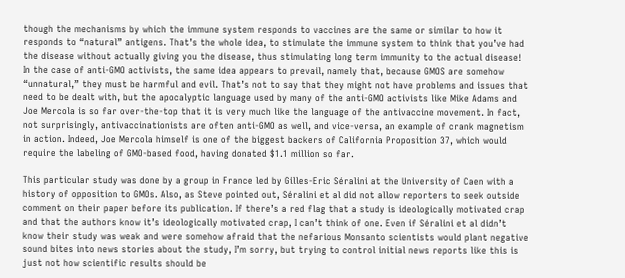though the mechanisms by which the immune system responds to vaccines are the same or similar to how it responds to “natural” antigens. That’s the whole idea, to stimulate the immune system to think that you’ve had the disease without actually giving you the disease, thus stimulating long term immunity to the actual disease! In the case of anti-GMO activists, the same idea appears to prevail, namely that, because GMOS are somehow “unnatural,” they must be harmful and evil. That’s not to say that they might not have problems and issues that need to be dealt with, but the apocalyptic language used by many of the anti-GMO activists like Mike Adams and Joe Mercola is so far over-the-top that it is very much like the language of the antivaccine movement. In fact, not surprisingly, antivaccinationists are often anti-GMO as well, and vice-versa, an example of crank magnetism in action. Indeed, Joe Mercola himself is one of the biggest backers of California Proposition 37, which would require the labeling of GMO-based food, having donated $1.1 million so far.

This particular study was done by a group in France led by Gilles-Eric Séralini at the University of Caen with a history of opposition to GMOs. Also, as Steve pointed out, Séralini et al did not allow reporters to seek outside comment on their paper before its publication. If there’s a red flag that a study is ideologically motivated crap and that the authors know it’s ideologically motivated crap, I can’t think of one. Even if Séralini et al didn’t know their study was weak and were somehow afraid that the nefarious Monsanto scientists would plant negative sound bites into news stories about the study, I’m sorry, but trying to control initial news reports like this is just not how scientific results should be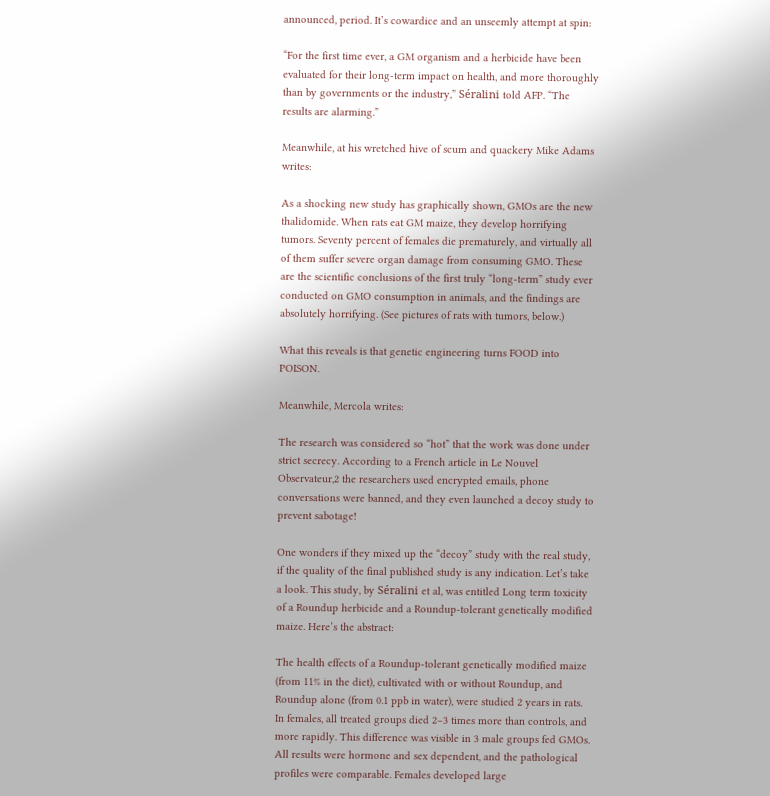announced, period. It’s cowardice and an unseemly attempt at spin:

“For the first time ever, a GM organism and a herbicide have been evaluated for their long-term impact on health, and more thoroughly than by governments or the industry,” Séralini told AFP. “The results are alarming.”

Meanwhile, at his wretched hive of scum and quackery Mike Adams writes:

As a shocking new study has graphically shown, GMOs are the new thalidomide. When rats eat GM maize, they develop horrifying tumors. Seventy percent of females die prematurely, and virtually all of them suffer severe organ damage from consuming GMO. These are the scientific conclusions of the first truly “long-term” study ever conducted on GMO consumption in animals, and the findings are absolutely horrifying. (See pictures of rats with tumors, below.)

What this reveals is that genetic engineering turns FOOD into POISON.

Meanwhile, Mercola writes:

The research was considered so “hot” that the work was done under strict secrecy. According to a French article in Le Nouvel Observateur,2 the researchers used encrypted emails, phone conversations were banned, and they even launched a decoy study to prevent sabotage!

One wonders if they mixed up the “decoy” study with the real study, if the quality of the final published study is any indication. Let’s take a look. This study, by Séralini et al, was entitled Long term toxicity of a Roundup herbicide and a Roundup-tolerant genetically modified maize. Here’s the abstract:

The health effects of a Roundup-tolerant genetically modified maize (from 11% in the diet), cultivated with or without Roundup, and Roundup alone (from 0.1 ppb in water), were studied 2 years in rats. In females, all treated groups died 2–3 times more than controls, and more rapidly. This difference was visible in 3 male groups fed GMOs. All results were hormone and sex dependent, and the pathological profiles were comparable. Females developed large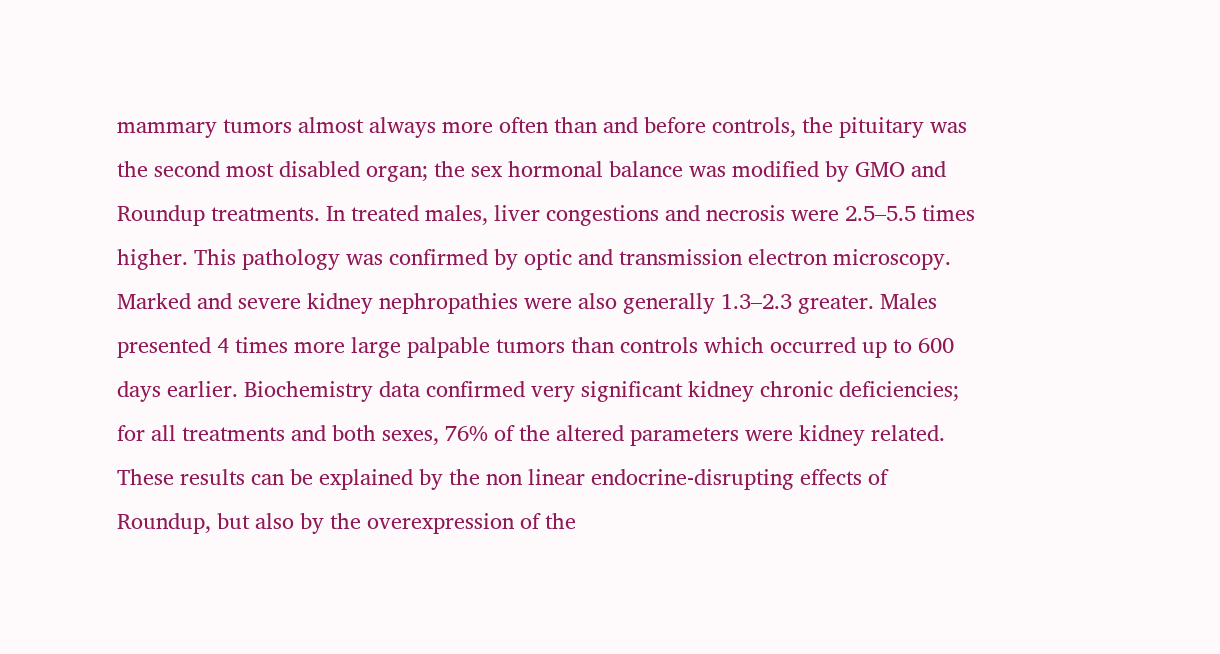mammary tumors almost always more often than and before controls, the pituitary was the second most disabled organ; the sex hormonal balance was modified by GMO and Roundup treatments. In treated males, liver congestions and necrosis were 2.5–5.5 times higher. This pathology was confirmed by optic and transmission electron microscopy. Marked and severe kidney nephropathies were also generally 1.3–2.3 greater. Males presented 4 times more large palpable tumors than controls which occurred up to 600 days earlier. Biochemistry data confirmed very significant kidney chronic deficiencies; for all treatments and both sexes, 76% of the altered parameters were kidney related. These results can be explained by the non linear endocrine-disrupting effects of Roundup, but also by the overexpression of the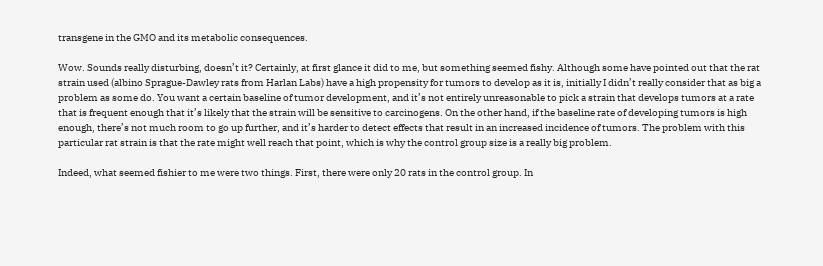transgene in the GMO and its metabolic consequences.

Wow. Sounds really disturbing, doesn’t it? Certainly, at first glance it did to me, but something seemed fishy. Although some have pointed out that the rat strain used (albino Sprague-Dawley rats from Harlan Labs) have a high propensity for tumors to develop as it is, initially I didn’t really consider that as big a problem as some do. You want a certain baseline of tumor development, and it’s not entirely unreasonable to pick a strain that develops tumors at a rate that is frequent enough that it’s likely that the strain will be sensitive to carcinogens. On the other hand, if the baseline rate of developing tumors is high enough, there’s not much room to go up further, and it’s harder to detect effects that result in an increased incidence of tumors. The problem with this particular rat strain is that the rate might well reach that point, which is why the control group size is a really big problem.

Indeed, what seemed fishier to me were two things. First, there were only 20 rats in the control group. In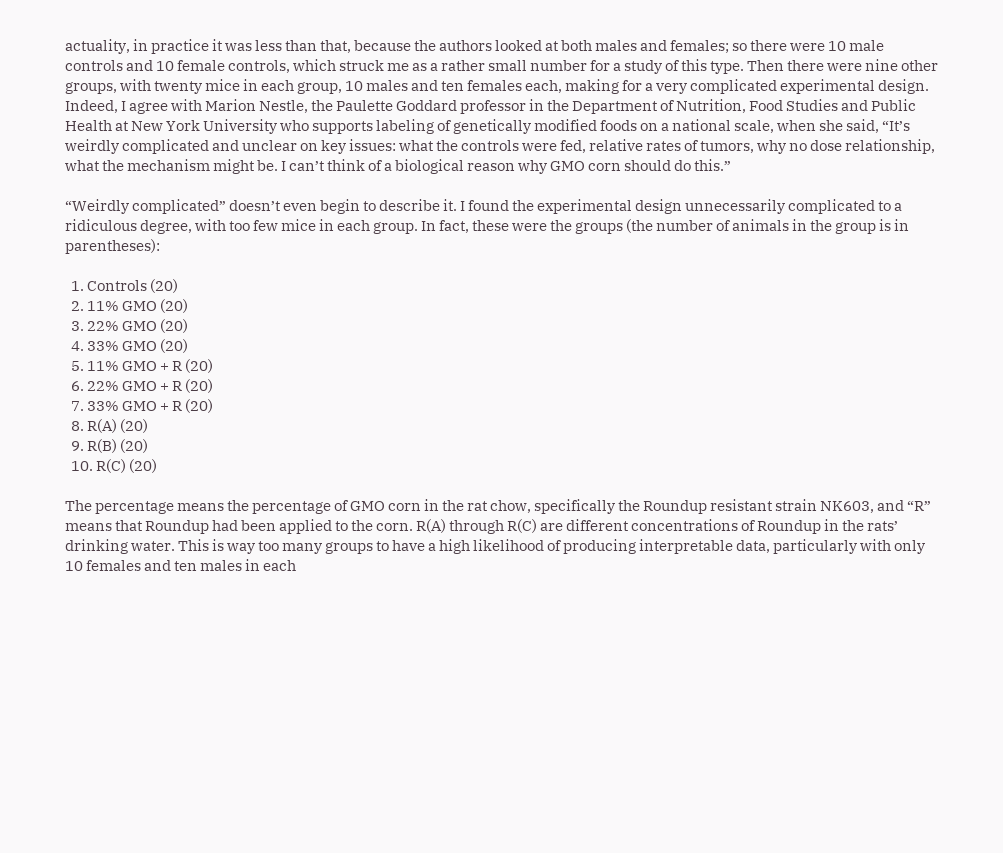actuality, in practice it was less than that, because the authors looked at both males and females; so there were 10 male controls and 10 female controls, which struck me as a rather small number for a study of this type. Then there were nine other groups, with twenty mice in each group, 10 males and ten females each, making for a very complicated experimental design. Indeed, I agree with Marion Nestle, the Paulette Goddard professor in the Department of Nutrition, Food Studies and Public Health at New York University who supports labeling of genetically modified foods on a national scale, when she said, “It’s weirdly complicated and unclear on key issues: what the controls were fed, relative rates of tumors, why no dose relationship, what the mechanism might be. I can’t think of a biological reason why GMO corn should do this.”

“Weirdly complicated” doesn’t even begin to describe it. I found the experimental design unnecessarily complicated to a ridiculous degree, with too few mice in each group. In fact, these were the groups (the number of animals in the group is in parentheses):

  1. Controls (20)
  2. 11% GMO (20)
  3. 22% GMO (20)
  4. 33% GMO (20)
  5. 11% GMO + R (20)
  6. 22% GMO + R (20)
  7. 33% GMO + R (20)
  8. R(A) (20)
  9. R(B) (20)
  10. R(C) (20)

The percentage means the percentage of GMO corn in the rat chow, specifically the Roundup resistant strain NK603, and “R” means that Roundup had been applied to the corn. R(A) through R(C) are different concentrations of Roundup in the rats’ drinking water. This is way too many groups to have a high likelihood of producing interpretable data, particularly with only 10 females and ten males in each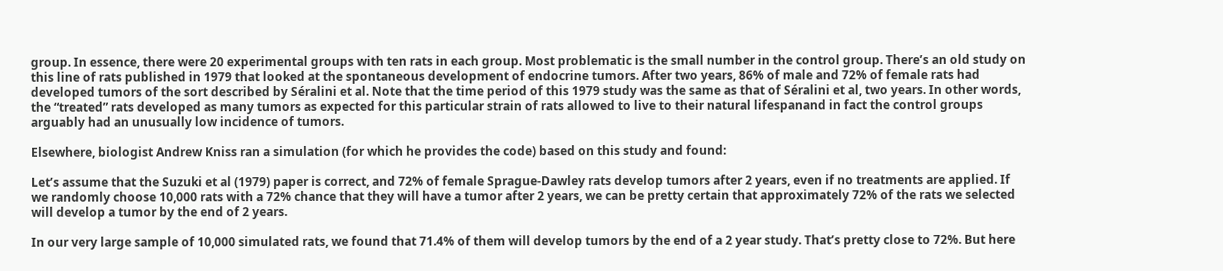group. In essence, there were 20 experimental groups with ten rats in each group. Most problematic is the small number in the control group. There’s an old study on this line of rats published in 1979 that looked at the spontaneous development of endocrine tumors. After two years, 86% of male and 72% of female rats had developed tumors of the sort described by Séralini et al. Note that the time period of this 1979 study was the same as that of Séralini et al, two years. In other words, the “treated” rats developed as many tumors as expected for this particular strain of rats allowed to live to their natural lifespanand in fact the control groups arguably had an unusually low incidence of tumors.

Elsewhere, biologist Andrew Kniss ran a simulation (for which he provides the code) based on this study and found:

Let’s assume that the Suzuki et al (1979) paper is correct, and 72% of female Sprague-Dawley rats develop tumors after 2 years, even if no treatments are applied. If we randomly choose 10,000 rats with a 72% chance that they will have a tumor after 2 years, we can be pretty certain that approximately 72% of the rats we selected will develop a tumor by the end of 2 years.

In our very large sample of 10,000 simulated rats, we found that 71.4% of them will develop tumors by the end of a 2 year study. That’s pretty close to 72%. But here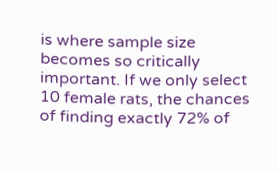is where sample size becomes so critically important. If we only select 10 female rats, the chances of finding exactly 72% of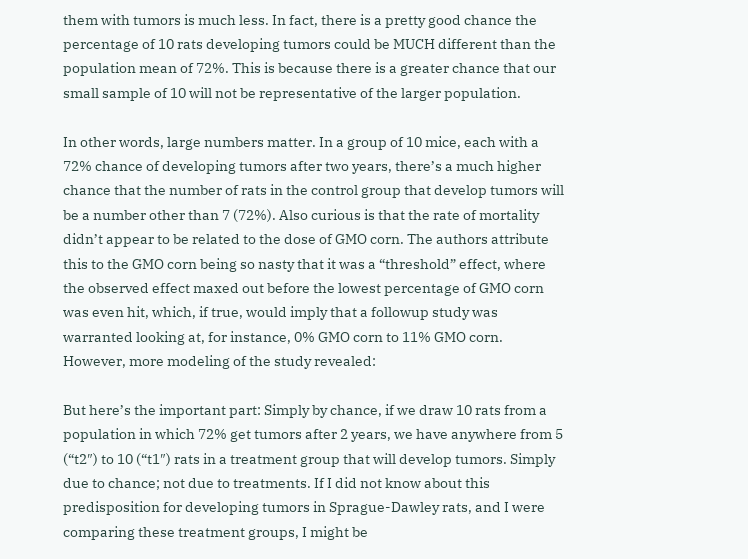them with tumors is much less. In fact, there is a pretty good chance the percentage of 10 rats developing tumors could be MUCH different than the population mean of 72%. This is because there is a greater chance that our small sample of 10 will not be representative of the larger population.

In other words, large numbers matter. In a group of 10 mice, each with a 72% chance of developing tumors after two years, there’s a much higher chance that the number of rats in the control group that develop tumors will be a number other than 7 (72%). Also curious is that the rate of mortality didn’t appear to be related to the dose of GMO corn. The authors attribute this to the GMO corn being so nasty that it was a “threshold” effect, where the observed effect maxed out before the lowest percentage of GMO corn was even hit, which, if true, would imply that a followup study was warranted looking at, for instance, 0% GMO corn to 11% GMO corn. However, more modeling of the study revealed:

But here’s the important part: Simply by chance, if we draw 10 rats from a population in which 72% get tumors after 2 years, we have anywhere from 5 (“t2″) to 10 (“t1″) rats in a treatment group that will develop tumors. Simply due to chance; not due to treatments. If I did not know about this predisposition for developing tumors in Sprague-Dawley rats, and I were comparing these treatment groups, I might be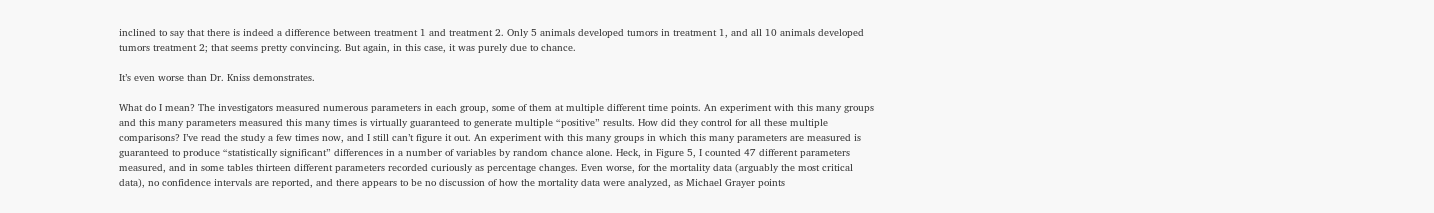inclined to say that there is indeed a difference between treatment 1 and treatment 2. Only 5 animals developed tumors in treatment 1, and all 10 animals developed tumors treatment 2; that seems pretty convincing. But again, in this case, it was purely due to chance.

It’s even worse than Dr. Kniss demonstrates.

What do I mean? The investigators measured numerous parameters in each group, some of them at multiple different time points. An experiment with this many groups and this many parameters measured this many times is virtually guaranteed to generate multiple “positive” results. How did they control for all these multiple comparisons? I’ve read the study a few times now, and I still can’t figure it out. An experiment with this many groups in which this many parameters are measured is guaranteed to produce “statistically significant” differences in a number of variables by random chance alone. Heck, in Figure 5, I counted 47 different parameters measured, and in some tables thirteen different parameters recorded curiously as percentage changes. Even worse, for the mortality data (arguably the most critical data), no confidence intervals are reported, and there appears to be no discussion of how the mortality data were analyzed, as Michael Grayer points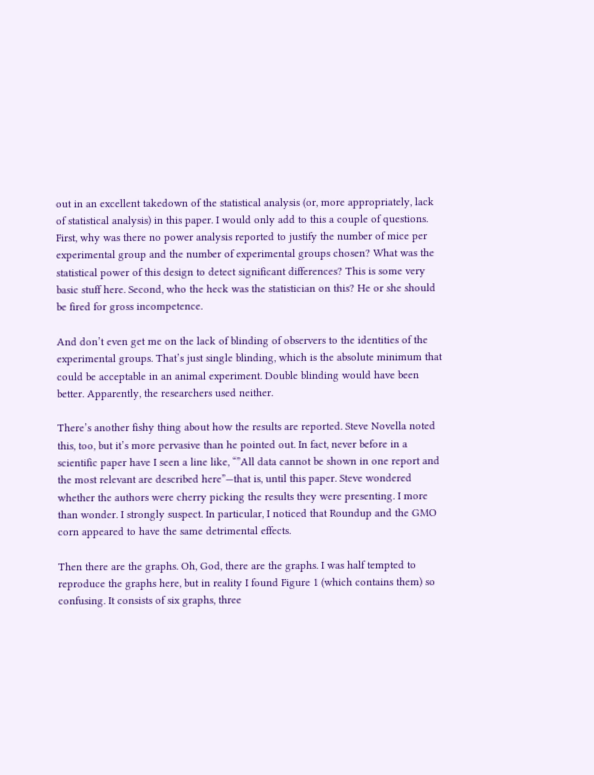out in an excellent takedown of the statistical analysis (or, more appropriately, lack of statistical analysis) in this paper. I would only add to this a couple of questions. First, why was there no power analysis reported to justify the number of mice per experimental group and the number of experimental groups chosen? What was the statistical power of this design to detect significant differences? This is some very basic stuff here. Second, who the heck was the statistician on this? He or she should be fired for gross incompetence.

And don’t even get me on the lack of blinding of observers to the identities of the experimental groups. That’s just single blinding, which is the absolute minimum that could be acceptable in an animal experiment. Double blinding would have been better. Apparently, the researchers used neither.

There’s another fishy thing about how the results are reported. Steve Novella noted this, too, but it’s more pervasive than he pointed out. In fact, never before in a scientific paper have I seen a line like, “”All data cannot be shown in one report and the most relevant are described here”—that is, until this paper. Steve wondered whether the authors were cherry picking the results they were presenting. I more than wonder. I strongly suspect. In particular, I noticed that Roundup and the GMO corn appeared to have the same detrimental effects.

Then there are the graphs. Oh, God, there are the graphs. I was half tempted to reproduce the graphs here, but in reality I found Figure 1 (which contains them) so confusing. It consists of six graphs, three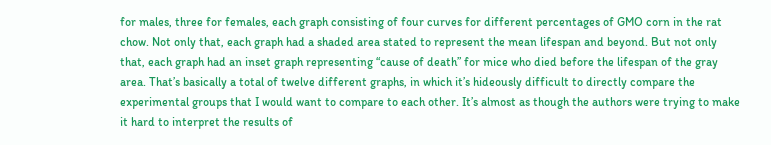for males, three for females, each graph consisting of four curves for different percentages of GMO corn in the rat chow. Not only that, each graph had a shaded area stated to represent the mean lifespan and beyond. But not only that, each graph had an inset graph representing “cause of death” for mice who died before the lifespan of the gray area. That’s basically a total of twelve different graphs, in which it’s hideously difficult to directly compare the experimental groups that I would want to compare to each other. It’s almost as though the authors were trying to make it hard to interpret the results of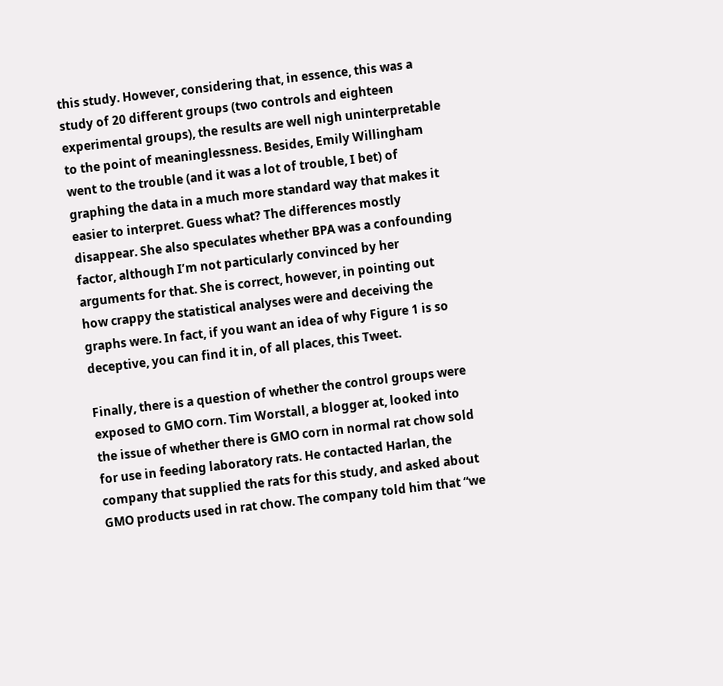this study. However, considering that, in essence, this was a study of 20 different groups (two controls and eighteen experimental groups), the results are well nigh uninterpretable to the point of meaninglessness. Besides, Emily Willingham went to the trouble (and it was a lot of trouble, I bet) of graphing the data in a much more standard way that makes it easier to interpret. Guess what? The differences mostly disappear. She also speculates whether BPA was a confounding factor, although I’m not particularly convinced by her arguments for that. She is correct, however, in pointing out how crappy the statistical analyses were and deceiving the graphs were. In fact, if you want an idea of why Figure 1 is so deceptive, you can find it in, of all places, this Tweet.

Finally, there is a question of whether the control groups were exposed to GMO corn. Tim Worstall, a blogger at, looked into the issue of whether there is GMO corn in normal rat chow sold for use in feeding laboratory rats. He contacted Harlan, the company that supplied the rats for this study, and asked about GMO products used in rat chow. The company told him that “we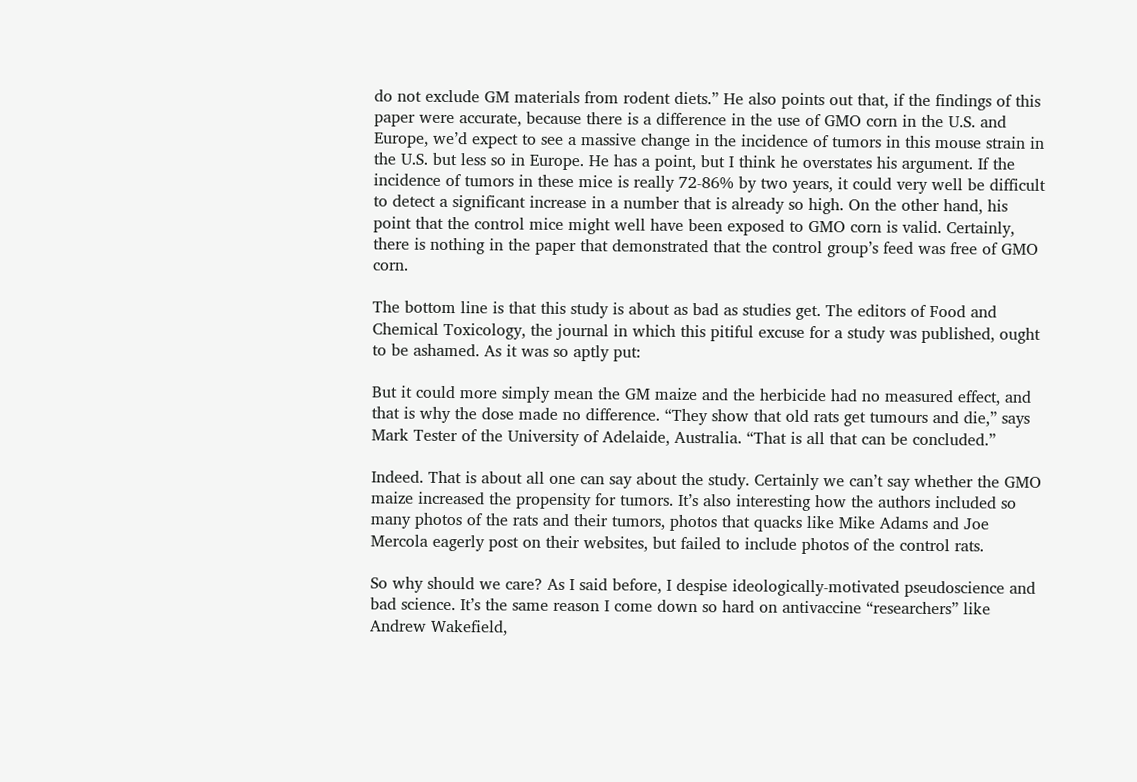do not exclude GM materials from rodent diets.” He also points out that, if the findings of this paper were accurate, because there is a difference in the use of GMO corn in the U.S. and Europe, we’d expect to see a massive change in the incidence of tumors in this mouse strain in the U.S. but less so in Europe. He has a point, but I think he overstates his argument. If the incidence of tumors in these mice is really 72-86% by two years, it could very well be difficult to detect a significant increase in a number that is already so high. On the other hand, his point that the control mice might well have been exposed to GMO corn is valid. Certainly, there is nothing in the paper that demonstrated that the control group’s feed was free of GMO corn.

The bottom line is that this study is about as bad as studies get. The editors of Food and Chemical Toxicology, the journal in which this pitiful excuse for a study was published, ought to be ashamed. As it was so aptly put:

But it could more simply mean the GM maize and the herbicide had no measured effect, and that is why the dose made no difference. “They show that old rats get tumours and die,” says Mark Tester of the University of Adelaide, Australia. “That is all that can be concluded.”

Indeed. That is about all one can say about the study. Certainly we can’t say whether the GMO maize increased the propensity for tumors. It’s also interesting how the authors included so many photos of the rats and their tumors, photos that quacks like Mike Adams and Joe Mercola eagerly post on their websites, but failed to include photos of the control rats.

So why should we care? As I said before, I despise ideologically-motivated pseudoscience and bad science. It’s the same reason I come down so hard on antivaccine “researchers” like Andrew Wakefield,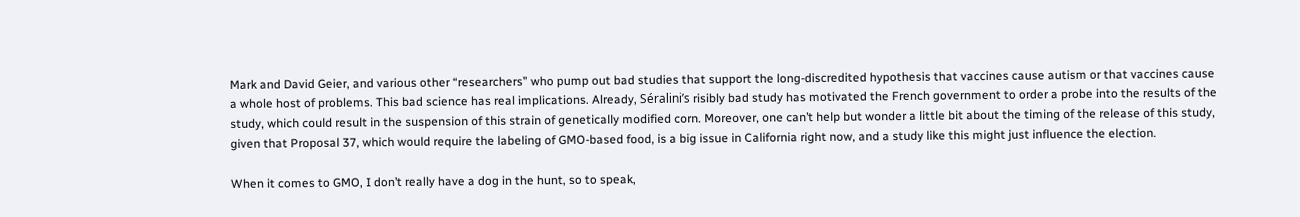Mark and David Geier, and various other “researchers” who pump out bad studies that support the long-discredited hypothesis that vaccines cause autism or that vaccines cause a whole host of problems. This bad science has real implications. Already, Séralini’s risibly bad study has motivated the French government to order a probe into the results of the study, which could result in the suspension of this strain of genetically modified corn. Moreover, one can’t help but wonder a little bit about the timing of the release of this study, given that Proposal 37, which would require the labeling of GMO-based food, is a big issue in California right now, and a study like this might just influence the election.

When it comes to GMO, I don’t really have a dog in the hunt, so to speak,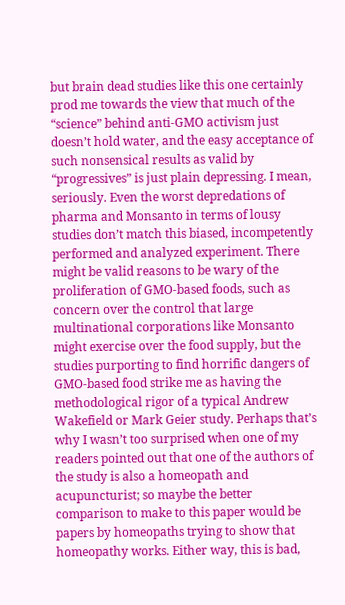but brain dead studies like this one certainly prod me towards the view that much of the “science” behind anti-GMO activism just doesn’t hold water, and the easy acceptance of such nonsensical results as valid by “progressives” is just plain depressing. I mean, seriously. Even the worst depredations of pharma and Monsanto in terms of lousy studies don’t match this biased, incompetently performed and analyzed experiment. There might be valid reasons to be wary of the proliferation of GMO-based foods, such as concern over the control that large multinational corporations like Monsanto might exercise over the food supply, but the studies purporting to find horrific dangers of GMO-based food strike me as having the methodological rigor of a typical Andrew Wakefield or Mark Geier study. Perhaps that’s why I wasn’t too surprised when one of my readers pointed out that one of the authors of the study is also a homeopath and acupuncturist; so maybe the better comparison to make to this paper would be papers by homeopaths trying to show that homeopathy works. Either way, this is bad,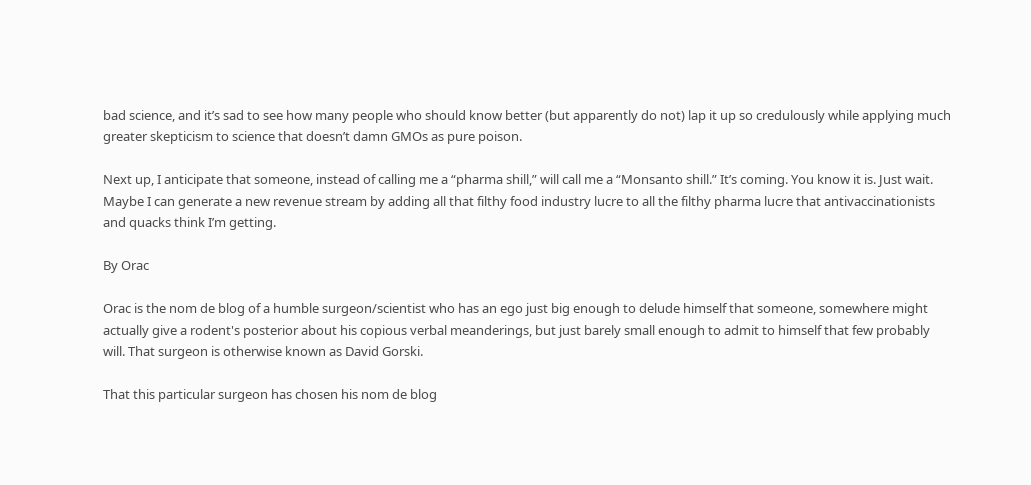bad science, and it’s sad to see how many people who should know better (but apparently do not) lap it up so credulously while applying much greater skepticism to science that doesn’t damn GMOs as pure poison.

Next up, I anticipate that someone, instead of calling me a “pharma shill,” will call me a “Monsanto shill.” It’s coming. You know it is. Just wait. Maybe I can generate a new revenue stream by adding all that filthy food industry lucre to all the filthy pharma lucre that antivaccinationists and quacks think I’m getting.

By Orac

Orac is the nom de blog of a humble surgeon/scientist who has an ego just big enough to delude himself that someone, somewhere might actually give a rodent's posterior about his copious verbal meanderings, but just barely small enough to admit to himself that few probably will. That surgeon is otherwise known as David Gorski.

That this particular surgeon has chosen his nom de blog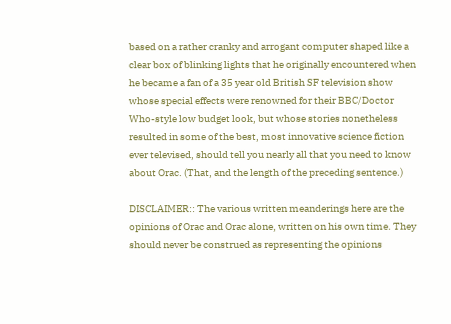based on a rather cranky and arrogant computer shaped like a clear box of blinking lights that he originally encountered when he became a fan of a 35 year old British SF television show whose special effects were renowned for their BBC/Doctor Who-style low budget look, but whose stories nonetheless resulted in some of the best, most innovative science fiction ever televised, should tell you nearly all that you need to know about Orac. (That, and the length of the preceding sentence.)

DISCLAIMER:: The various written meanderings here are the opinions of Orac and Orac alone, written on his own time. They should never be construed as representing the opinions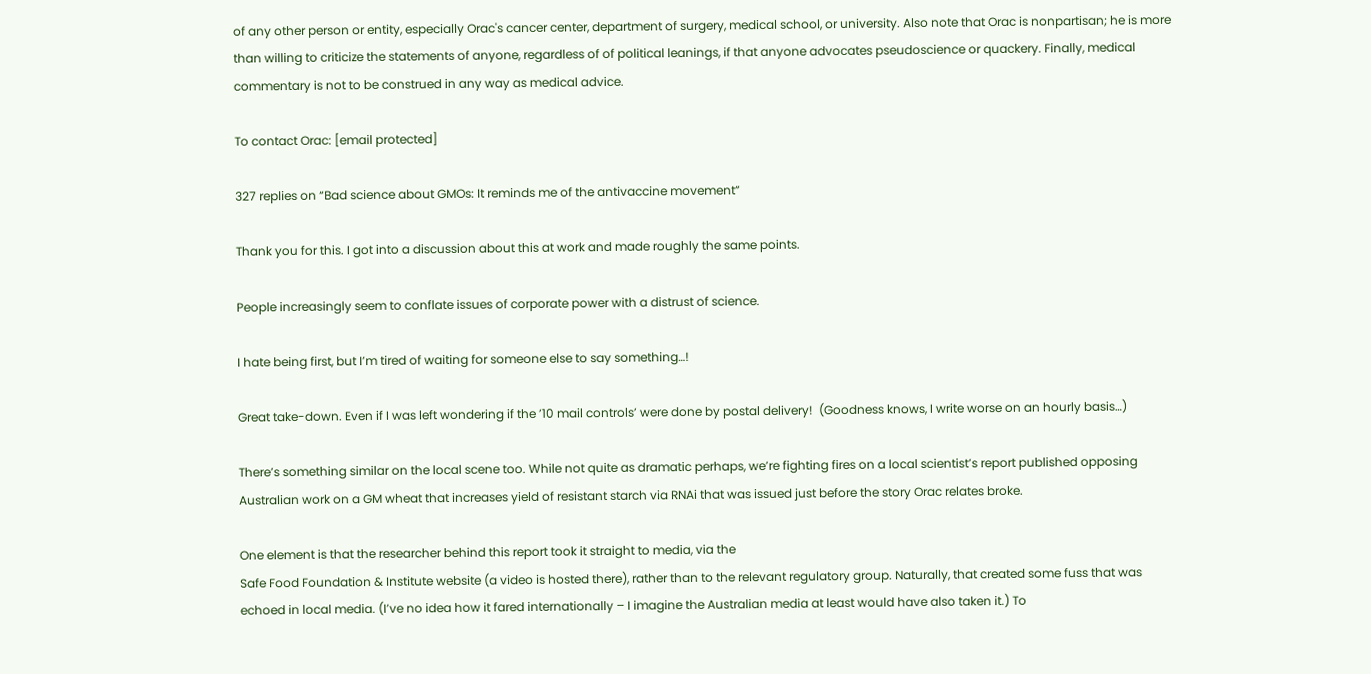of any other person or entity, especially Orac's cancer center, department of surgery, medical school, or university. Also note that Orac is nonpartisan; he is more than willing to criticize the statements of anyone, regardless of of political leanings, if that anyone advocates pseudoscience or quackery. Finally, medical commentary is not to be construed in any way as medical advice.

To contact Orac: [email protected]

327 replies on “Bad science about GMOs: It reminds me of the antivaccine movement”

Thank you for this. I got into a discussion about this at work and made roughly the same points.

People increasingly seem to conflate issues of corporate power with a distrust of science.

I hate being first, but I’m tired of waiting for someone else to say something…!

Great take-down. Even if I was left wondering if the ’10 mail controls’ were done by postal delivery!  (Goodness knows, I write worse on an hourly basis…)

There’s something similar on the local scene too. While not quite as dramatic perhaps, we’re fighting fires on a local scientist’s report published opposing Australian work on a GM wheat that increases yield of resistant starch via RNAi that was issued just before the story Orac relates broke.

One element is that the researcher behind this report took it straight to media, via the
Safe Food Foundation & Institute website (a video is hosted there), rather than to the relevant regulatory group. Naturally, that created some fuss that was echoed in local media. (I’ve no idea how it fared internationally – I imagine the Australian media at least would have also taken it.) To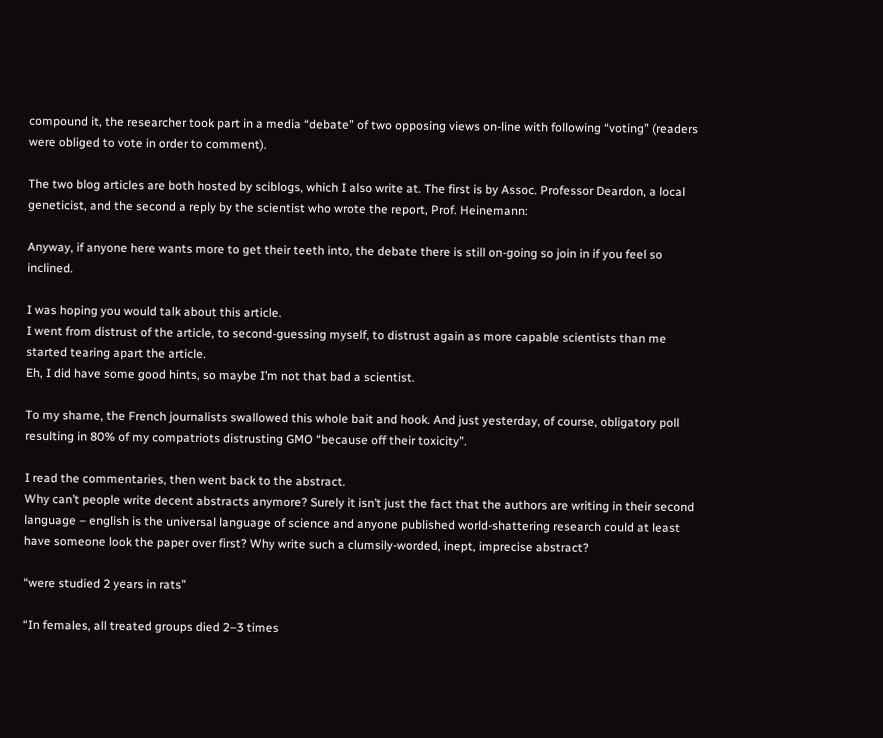compound it, the researcher took part in a media “debate” of two opposing views on-line with following “voting” (readers were obliged to vote in order to comment).

The two blog articles are both hosted by sciblogs, which I also write at. The first is by Assoc. Professor Deardon, a local geneticist, and the second a reply by the scientist who wrote the report, Prof. Heinemann:

Anyway, if anyone here wants more to get their teeth into, the debate there is still on-going so join in if you feel so inclined.

I was hoping you would talk about this article.
I went from distrust of the article, to second-guessing myself, to distrust again as more capable scientists than me started tearing apart the article.
Eh, I did have some good hints, so maybe I’m not that bad a scientist.

To my shame, the French journalists swallowed this whole bait and hook. And just yesterday, of course, obligatory poll resulting in 80% of my compatriots distrusting GMO “because off their toxicity”.

I read the commentaries, then went back to the abstract.
Why can’t people write decent abstracts anymore? Surely it isn’t just the fact that the authors are writing in their second language – english is the universal language of science and anyone published world-shattering research could at least have someone look the paper over first? Why write such a clumsily-worded, inept, imprecise abstract?

“were studied 2 years in rats”

“In females, all treated groups died 2–3 times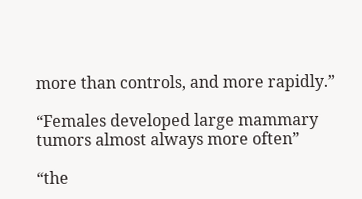more than controls, and more rapidly.”

“Females developed large mammary tumors almost always more often”

“the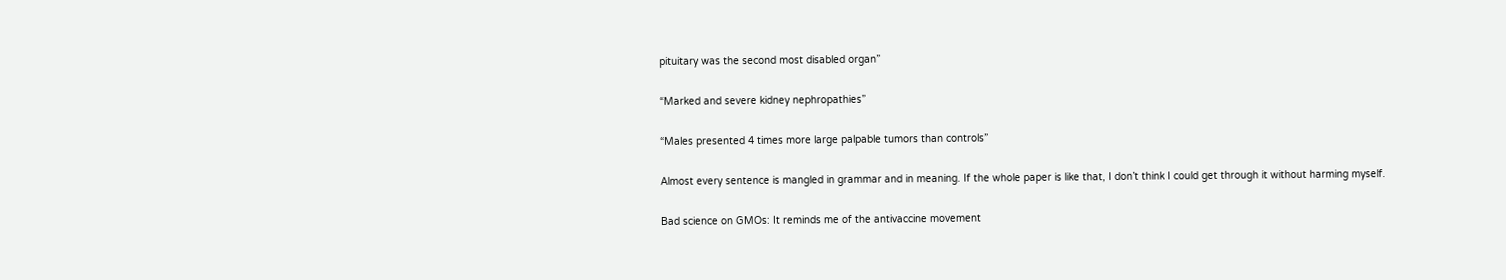pituitary was the second most disabled organ”

“Marked and severe kidney nephropathies”

“Males presented 4 times more large palpable tumors than controls”

Almost every sentence is mangled in grammar and in meaning. If the whole paper is like that, I don’t think I could get through it without harming myself.

Bad science on GMOs: It reminds me of the antivaccine movement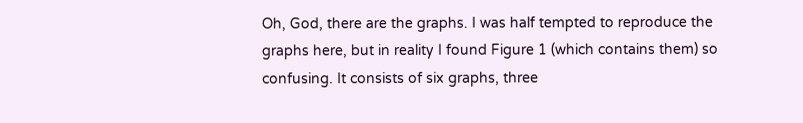Oh, God, there are the graphs. I was half tempted to reproduce the graphs here, but in reality I found Figure 1 (which contains them) so confusing. It consists of six graphs, three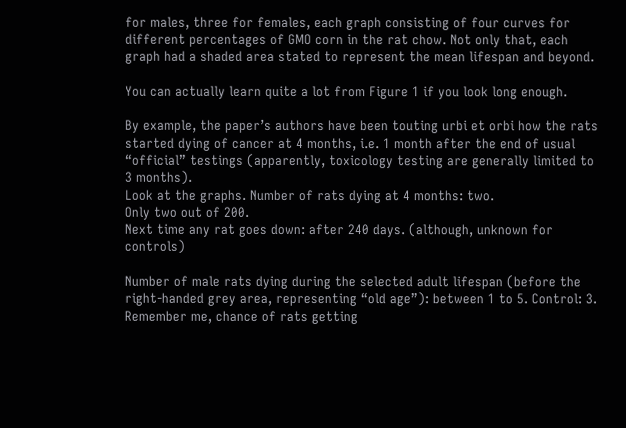for males, three for females, each graph consisting of four curves for different percentages of GMO corn in the rat chow. Not only that, each graph had a shaded area stated to represent the mean lifespan and beyond.

You can actually learn quite a lot from Figure 1 if you look long enough.

By example, the paper’s authors have been touting urbi et orbi how the rats started dying of cancer at 4 months, i.e. 1 month after the end of usual “official” testings (apparently, toxicology testing are generally limited to 3 months).
Look at the graphs. Number of rats dying at 4 months: two.
Only two out of 200.
Next time any rat goes down: after 240 days. (although, unknown for controls)

Number of male rats dying during the selected adult lifespan (before the right-handed grey area, representing “old age”): between 1 to 5. Control: 3.
Remember me, chance of rats getting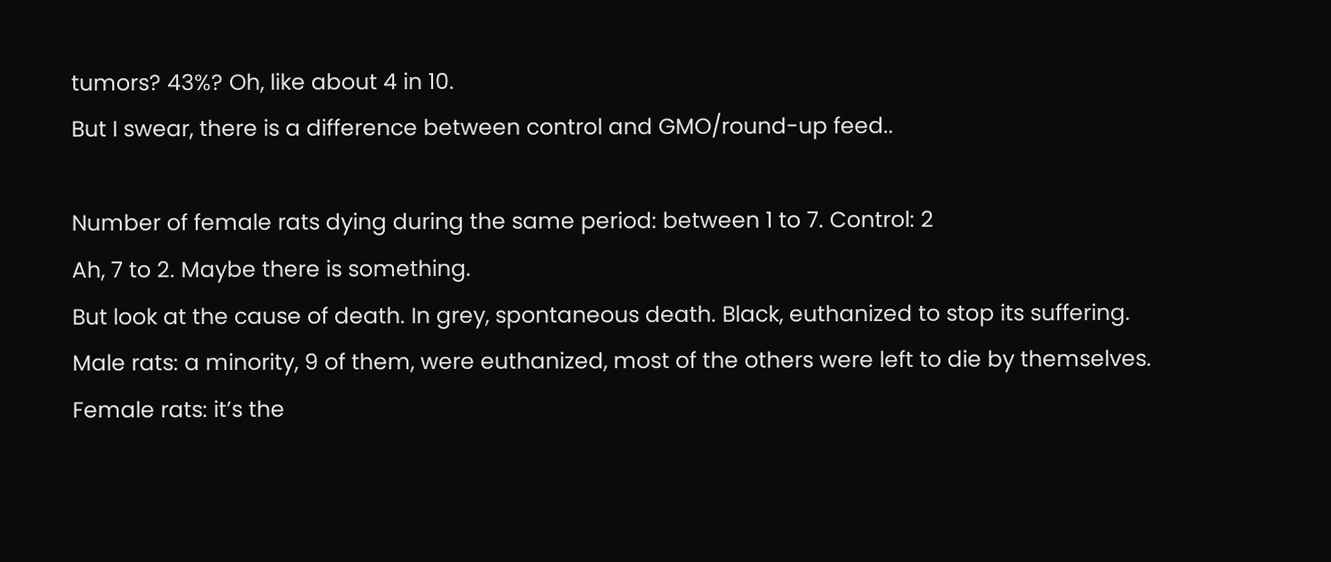tumors? 43%? Oh, like about 4 in 10.
But I swear, there is a difference between control and GMO/round-up feed..

Number of female rats dying during the same period: between 1 to 7. Control: 2
Ah, 7 to 2. Maybe there is something.
But look at the cause of death. In grey, spontaneous death. Black, euthanized to stop its suffering.
Male rats: a minority, 9 of them, were euthanized, most of the others were left to die by themselves.
Female rats: it’s the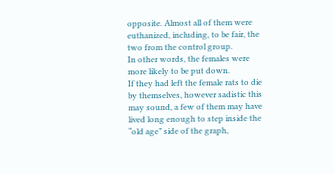opposite. Almost all of them were euthanized, including, to be fair, the two from the control group.
In other words, the females were more likely to be put down.
If they had left the female rats to die by themselves, however sadistic this may sound, a few of them may have lived long enough to step inside the “old age” side of the graph,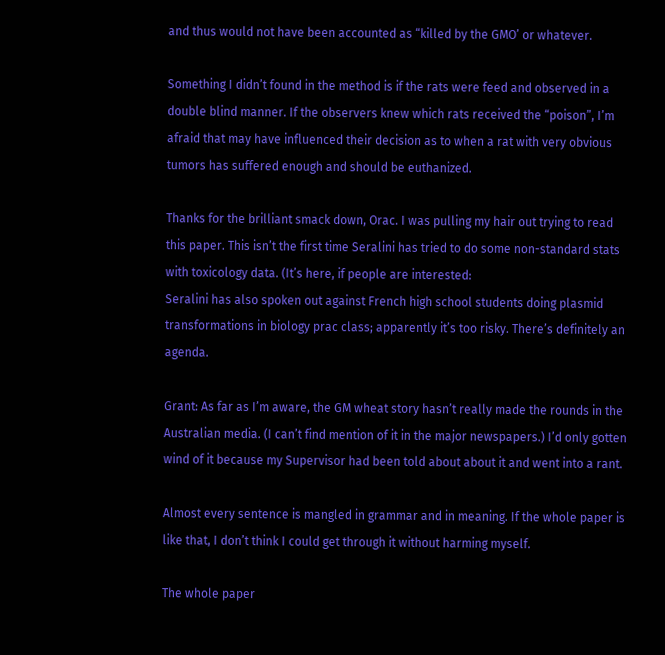and thus would not have been accounted as “killed by the GMO’ or whatever.

Something I didn’t found in the method is if the rats were feed and observed in a double blind manner. If the observers knew which rats received the “poison”, I’m afraid that may have influenced their decision as to when a rat with very obvious tumors has suffered enough and should be euthanized.

Thanks for the brilliant smack down, Orac. I was pulling my hair out trying to read this paper. This isn’t the first time Seralini has tried to do some non-standard stats with toxicology data. (It’s here, if people are interested:
Seralini has also spoken out against French high school students doing plasmid transformations in biology prac class; apparently it’s too risky. There’s definitely an agenda.

Grant: As far as I’m aware, the GM wheat story hasn’t really made the rounds in the Australian media. (I can’t find mention of it in the major newspapers.) I’d only gotten wind of it because my Supervisor had been told about about it and went into a rant.

Almost every sentence is mangled in grammar and in meaning. If the whole paper is like that, I don’t think I could get through it without harming myself.

The whole paper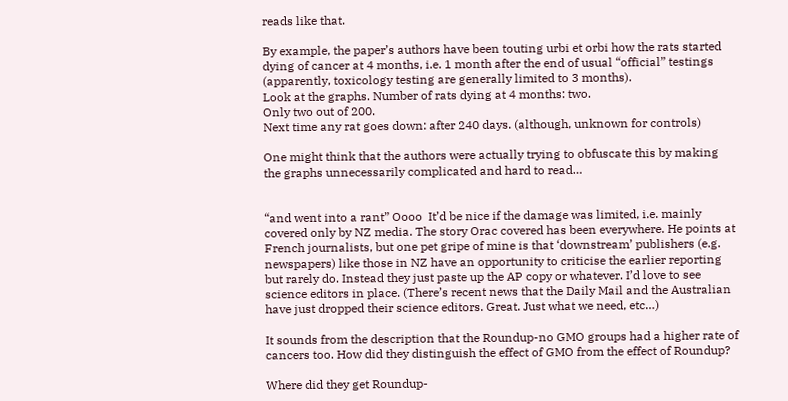reads like that.

By example, the paper’s authors have been touting urbi et orbi how the rats started dying of cancer at 4 months, i.e. 1 month after the end of usual “official” testings (apparently, toxicology testing are generally limited to 3 months).
Look at the graphs. Number of rats dying at 4 months: two.
Only two out of 200.
Next time any rat goes down: after 240 days. (although, unknown for controls)

One might think that the authors were actually trying to obfuscate this by making the graphs unnecessarily complicated and hard to read…


“and went into a rant” Oooo  It’d be nice if the damage was limited, i.e. mainly covered only by NZ media. The story Orac covered has been everywhere. He points at French journalists, but one pet gripe of mine is that ‘downstream’ publishers (e.g. newspapers) like those in NZ have an opportunity to criticise the earlier reporting but rarely do. Instead they just paste up the AP copy or whatever. I’d love to see science editors in place. (There’s recent news that the Daily Mail and the Australian have just dropped their science editors. Great. Just what we need, etc…)

It sounds from the description that the Roundup-no GMO groups had a higher rate of cancers too. How did they distinguish the effect of GMO from the effect of Roundup?

Where did they get Roundup-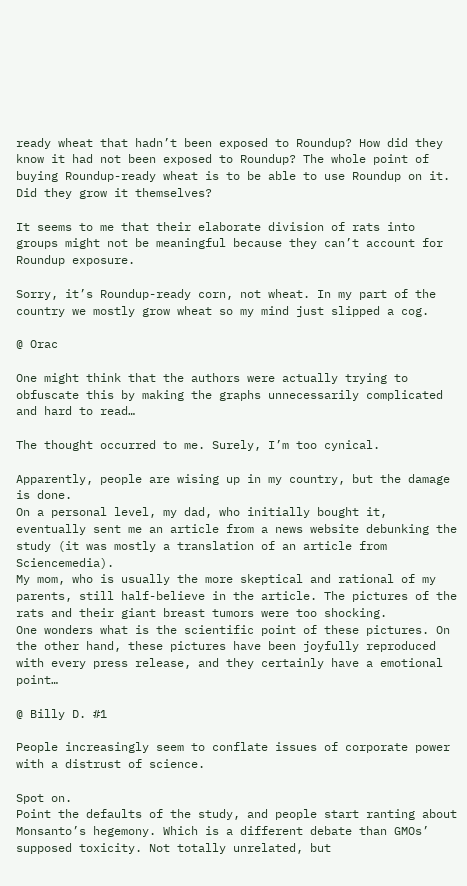ready wheat that hadn’t been exposed to Roundup? How did they know it had not been exposed to Roundup? The whole point of buying Roundup-ready wheat is to be able to use Roundup on it. Did they grow it themselves?

It seems to me that their elaborate division of rats into groups might not be meaningful because they can’t account for Roundup exposure.

Sorry, it’s Roundup-ready corn, not wheat. In my part of the country we mostly grow wheat so my mind just slipped a cog.

@ Orac

One might think that the authors were actually trying to obfuscate this by making the graphs unnecessarily complicated and hard to read…

The thought occurred to me. Surely, I’m too cynical.

Apparently, people are wising up in my country, but the damage is done.
On a personal level, my dad, who initially bought it, eventually sent me an article from a news website debunking the study (it was mostly a translation of an article from Sciencemedia).
My mom, who is usually the more skeptical and rational of my parents, still half-believe in the article. The pictures of the rats and their giant breast tumors were too shocking.
One wonders what is the scientific point of these pictures. On the other hand, these pictures have been joyfully reproduced with every press release, and they certainly have a emotional point…

@ Billy D. #1

People increasingly seem to conflate issues of corporate power with a distrust of science.

Spot on.
Point the defaults of the study, and people start ranting about Monsanto’s hegemony. Which is a different debate than GMOs’ supposed toxicity. Not totally unrelated, but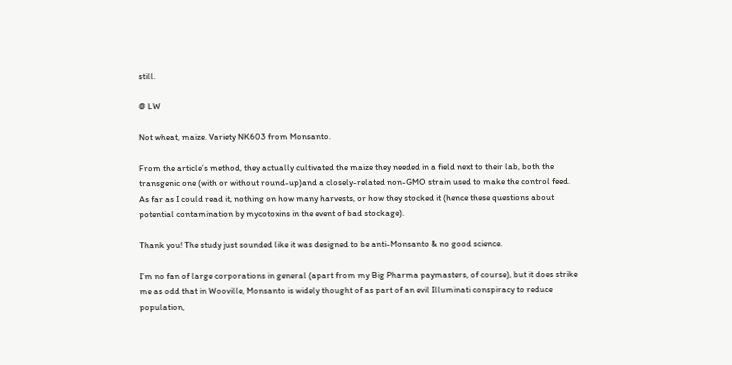still.

@ LW

Not wheat, maize. Variety NK603 from Monsanto.

From the article’s method, they actually cultivated the maize they needed in a field next to their lab, both the transgenic one (with or without round-up)and a closely-related non-GMO strain used to make the control feed.
As far as I could read it, nothing on how many harvests, or how they stocked it (hence these questions about potential contamination by mycotoxins in the event of bad stockage).

Thank you! The study just sounded like it was designed to be anti-Monsanto & no good science.

I’m no fan of large corporations in general (apart from my Big Pharma paymasters, of course), but it does strike me as odd that in Wooville, Monsanto is widely thought of as part of an evil Illuminati conspiracy to reduce population,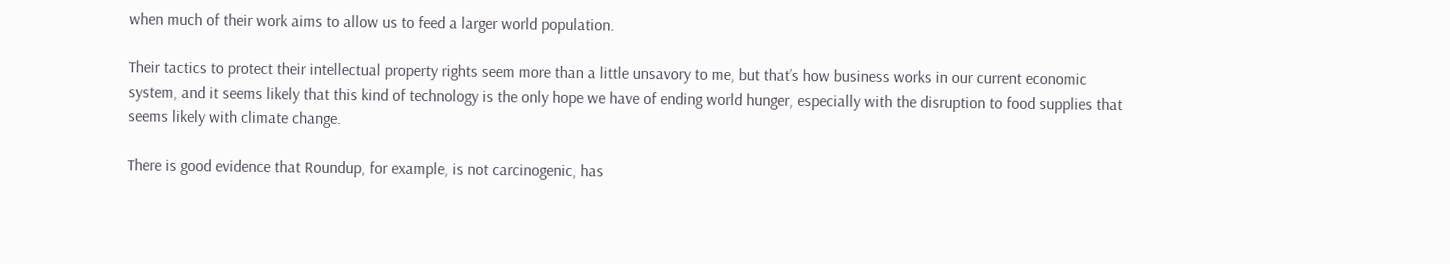when much of their work aims to allow us to feed a larger world population.

Their tactics to protect their intellectual property rights seem more than a little unsavory to me, but that’s how business works in our current economic system, and it seems likely that this kind of technology is the only hope we have of ending world hunger, especially with the disruption to food supplies that seems likely with climate change.

There is good evidence that Roundup, for example, is not carcinogenic, has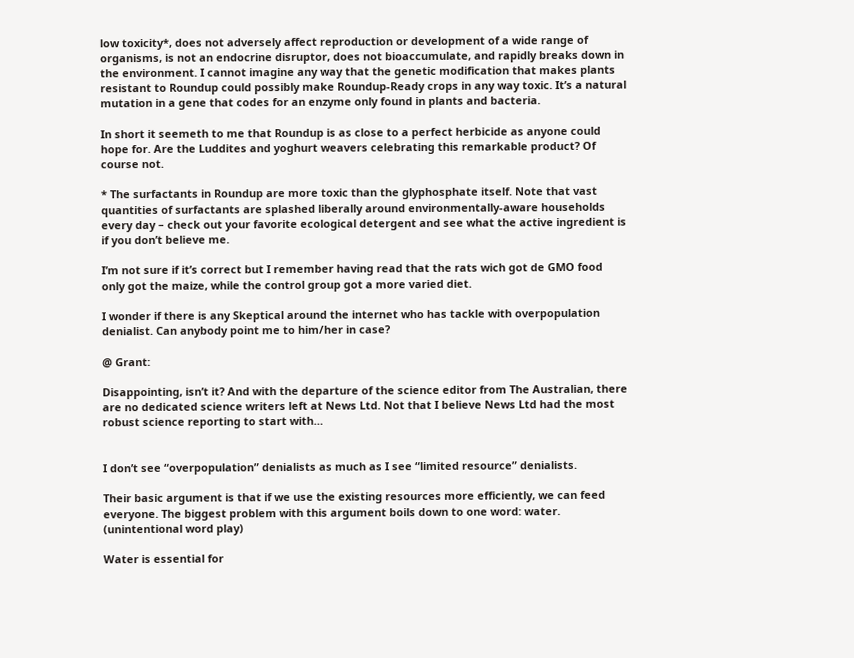low toxicity*, does not adversely affect reproduction or development of a wide range of organisms, is not an endocrine disruptor, does not bioaccumulate, and rapidly breaks down in the environment. I cannot imagine any way that the genetic modification that makes plants resistant to Roundup could possibly make Roundup-Ready crops in any way toxic. It’s a natural mutation in a gene that codes for an enzyme only found in plants and bacteria.

In short it seemeth to me that Roundup is as close to a perfect herbicide as anyone could hope for. Are the Luddites and yoghurt weavers celebrating this remarkable product? Of course not.

* The surfactants in Roundup are more toxic than the glyphosphate itself. Note that vast quantities of surfactants are splashed liberally around environmentally-aware households every day – check out your favorite ecological detergent and see what the active ingredient is if you don’t believe me.

I’m not sure if it’s correct but I remember having read that the rats wich got de GMO food only got the maize, while the control group got a more varied diet.

I wonder if there is any Skeptical around the internet who has tackle with overpopulation denialist. Can anybody point me to him/her in case?

@ Grant:

Disappointing, isn’t it? And with the departure of the science editor from The Australian, there are no dedicated science writers left at News Ltd. Not that I believe News Ltd had the most robust science reporting to start with…


I don’t see “overpopulation” denialists as much as I see “limited resource” denialists.

Their basic argument is that if we use the existing resources more efficiently, we can feed everyone. The biggest problem with this argument boils down to one word: water. (unintentional word play)

Water is essential for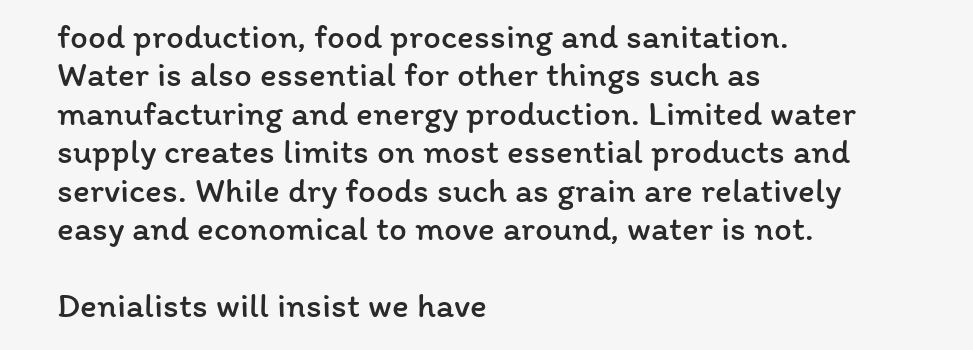food production, food processing and sanitation. Water is also essential for other things such as manufacturing and energy production. Limited water supply creates limits on most essential products and services. While dry foods such as grain are relatively easy and economical to move around, water is not.

Denialists will insist we have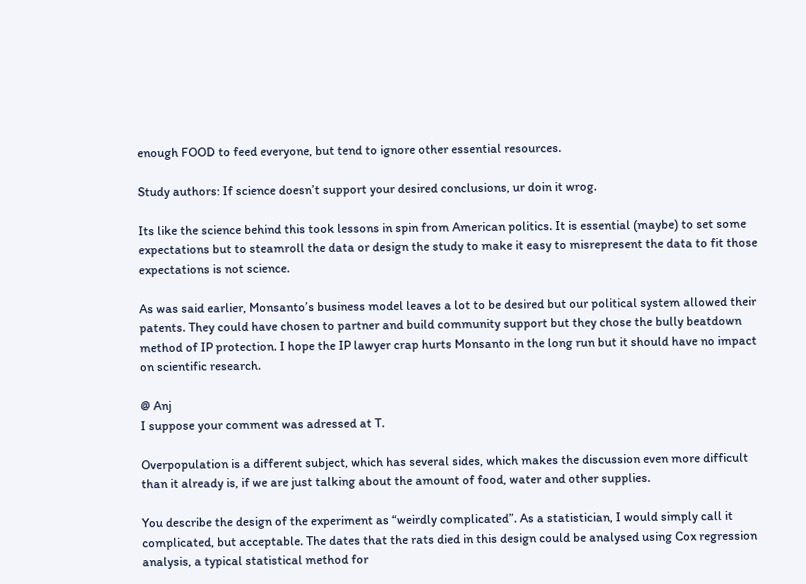enough FOOD to feed everyone, but tend to ignore other essential resources.

Study authors: If science doesn’t support your desired conclusions, ur doin it wrog.

Its like the science behind this took lessons in spin from American politics. It is essential (maybe) to set some expectations but to steamroll the data or design the study to make it easy to misrepresent the data to fit those expectations is not science.

As was said earlier, Monsanto’s business model leaves a lot to be desired but our political system allowed their patents. They could have chosen to partner and build community support but they chose the bully beatdown method of IP protection. I hope the IP lawyer crap hurts Monsanto in the long run but it should have no impact on scientific research.

@ Anj
I suppose your comment was adressed at T.

Overpopulation is a different subject, which has several sides, which makes the discussion even more difficult than it already is, if we are just talking about the amount of food, water and other supplies.

You describe the design of the experiment as “weirdly complicated”. As a statistician, I would simply call it complicated, but acceptable. The dates that the rats died in this design could be analysed using Cox regression analysis, a typical statistical method for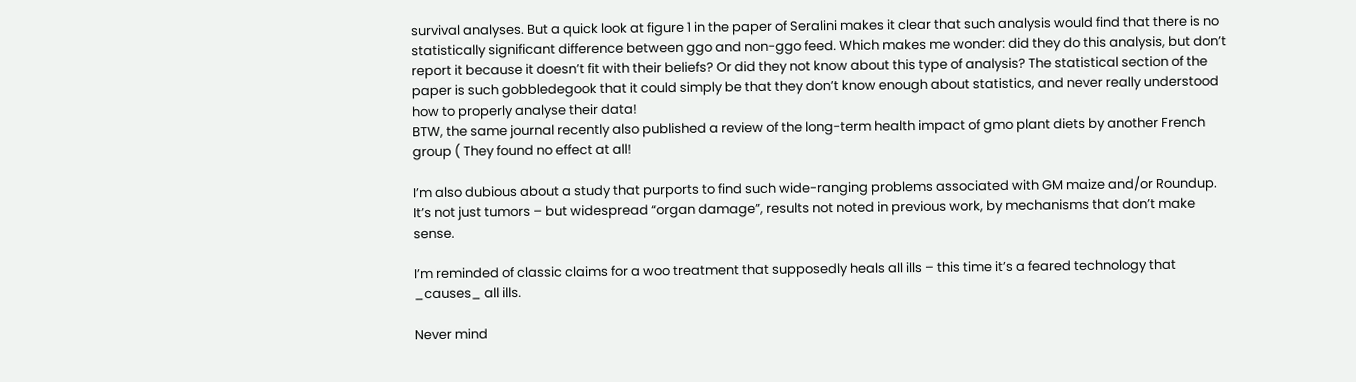survival analyses. But a quick look at figure 1 in the paper of Seralini makes it clear that such analysis would find that there is no statistically significant difference between ggo and non-ggo feed. Which makes me wonder: did they do this analysis, but don’t report it because it doesn’t fit with their beliefs? Or did they not know about this type of analysis? The statistical section of the paper is such gobbledegook that it could simply be that they don’t know enough about statistics, and never really understood how to properly analyse their data!
BTW, the same journal recently also published a review of the long-term health impact of gmo plant diets by another French group ( They found no effect at all!

I’m also dubious about a study that purports to find such wide-ranging problems associated with GM maize and/or Roundup. It’s not just tumors – but widespread “organ damage”, results not noted in previous work, by mechanisms that don’t make sense.

I’m reminded of classic claims for a woo treatment that supposedly heals all ills – this time it’s a feared technology that _causes_ all ills.

Never mind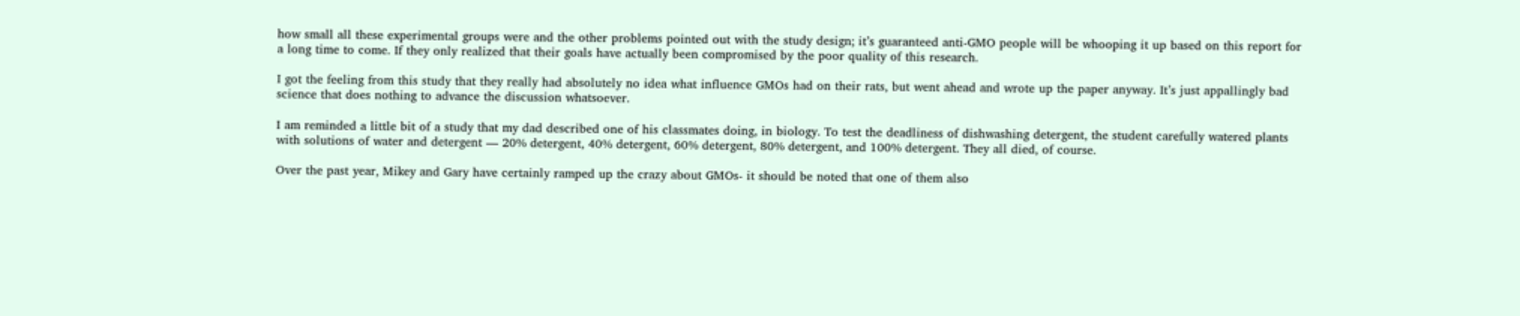how small all these experimental groups were and the other problems pointed out with the study design; it’s guaranteed anti-GMO people will be whooping it up based on this report for a long time to come. If they only realized that their goals have actually been compromised by the poor quality of this research.

I got the feeling from this study that they really had absolutely no idea what influence GMOs had on their rats, but went ahead and wrote up the paper anyway. It’s just appallingly bad science that does nothing to advance the discussion whatsoever.

I am reminded a little bit of a study that my dad described one of his classmates doing, in biology. To test the deadliness of dishwashing detergent, the student carefully watered plants with solutions of water and detergent — 20% detergent, 40% detergent, 60% detergent, 80% detergent, and 100% detergent. They all died, of course.

Over the past year, Mikey and Gary have certainly ramped up the crazy about GMOs- it should be noted that one of them also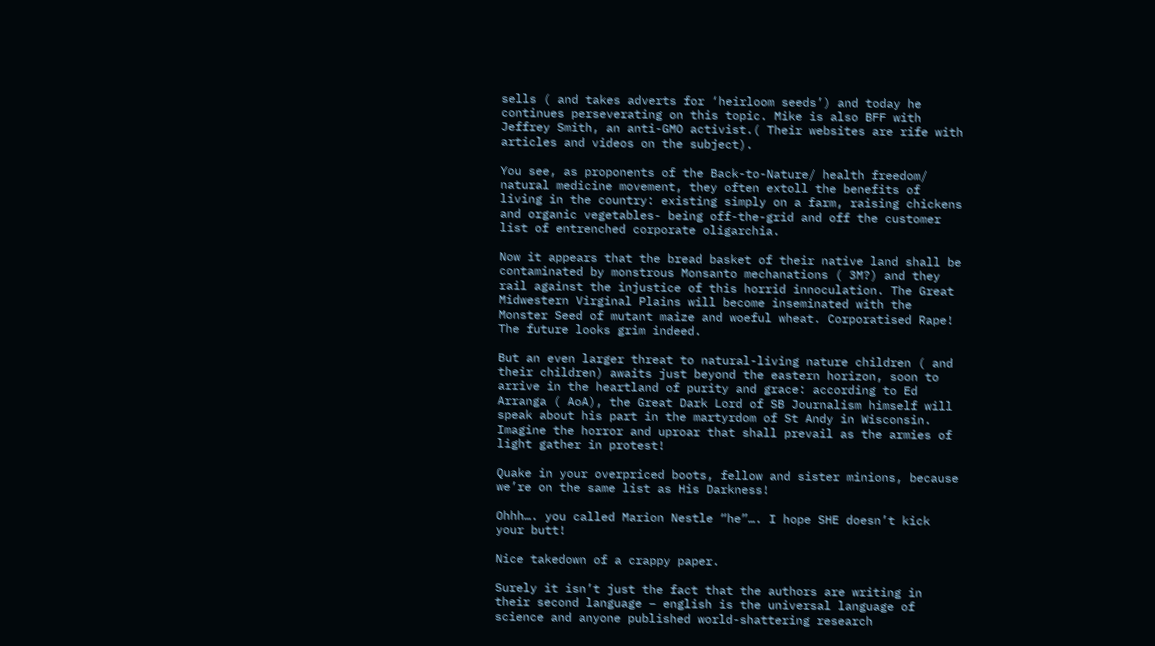sells ( and takes adverts for ‘heirloom seeds’) and today he continues perseverating on this topic. Mike is also BFF with Jeffrey Smith, an anti-GMO activist.( Their websites are rife with articles and videos on the subject).

You see, as proponents of the Back-to-Nature/ health freedom/ natural medicine movement, they often extoll the benefits of living in the country: existing simply on a farm, raising chickens and organic vegetables- being off-the-grid and off the customer list of entrenched corporate oligarchia.

Now it appears that the bread basket of their native land shall be contaminated by monstrous Monsanto mechanations ( 3M?) and they rail against the injustice of this horrid innoculation. The Great Midwestern Virginal Plains will become inseminated with the Monster Seed of mutant maize and woeful wheat. Corporatised Rape! The future looks grim indeed.

But an even larger threat to natural-living nature children ( and their children) awaits just beyond the eastern horizon, soon to arrive in the heartland of purity and grace: according to Ed Arranga ( AoA), the Great Dark Lord of SB Journalism himself will speak about his part in the martyrdom of St Andy in Wisconsin. Imagine the horror and uproar that shall prevail as the armies of light gather in protest!

Quake in your overpriced boots, fellow and sister minions, because we’re on the same list as His Darkness!

Ohhh…. you called Marion Nestle “he”…. I hope SHE doesn’t kick your butt!

Nice takedown of a crappy paper.

Surely it isn’t just the fact that the authors are writing in their second language – english is the universal language of science and anyone published world-shattering research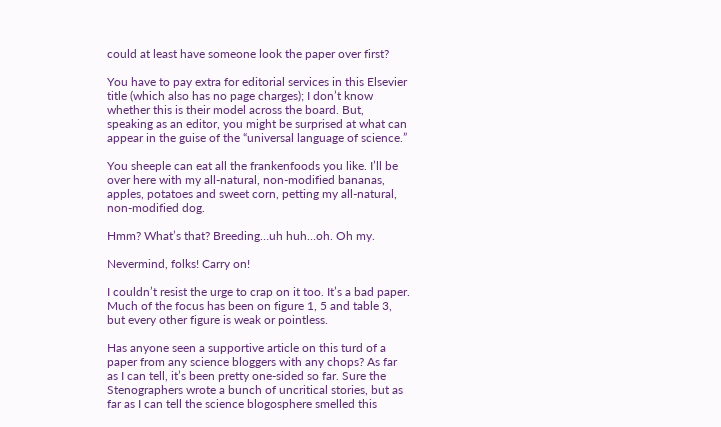could at least have someone look the paper over first?

You have to pay extra for editorial services in this Elsevier title (which also has no page charges); I don’t know whether this is their model across the board. But, speaking as an editor, you might be surprised at what can appear in the guise of the “universal language of science.”

You sheeple can eat all the frankenfoods you like. I’ll be over here with my all-natural, non-modified bananas, apples, potatoes and sweet corn, petting my all-natural, non-modified dog.

Hmm? What’s that? Breeding…uh huh…oh. Oh my.

Nevermind, folks! Carry on!

I couldn’t resist the urge to crap on it too. It’s a bad paper. Much of the focus has been on figure 1, 5 and table 3, but every other figure is weak or pointless.

Has anyone seen a supportive article on this turd of a paper from any science bloggers with any chops? As far as I can tell, it’s been pretty one-sided so far. Sure the Stenographers wrote a bunch of uncritical stories, but as far as I can tell the science blogosphere smelled this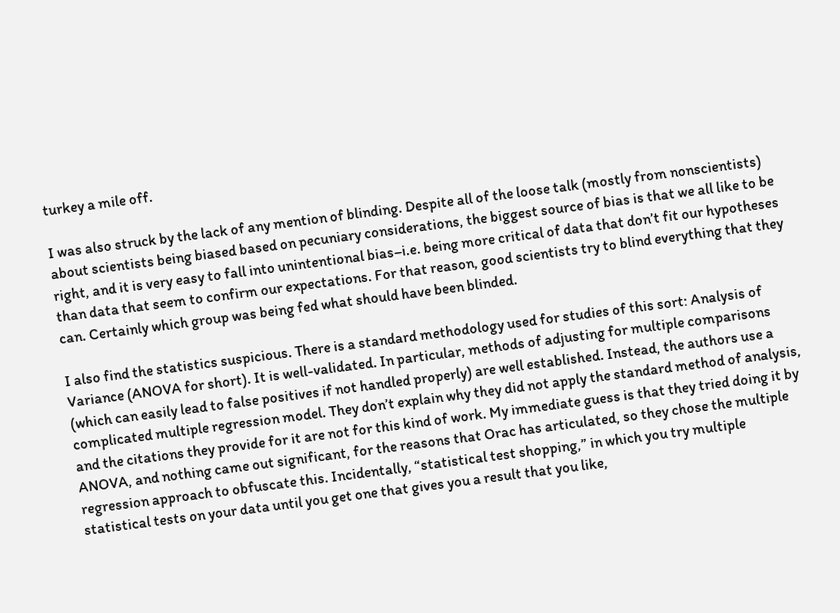turkey a mile off.

I was also struck by the lack of any mention of blinding. Despite all of the loose talk (mostly from nonscientists) about scientists being biased based on pecuniary considerations, the biggest source of bias is that we all like to be right, and it is very easy to fall into unintentional bias–i.e. being more critical of data that don’t fit our hypotheses than data that seem to confirm our expectations. For that reason, good scientists try to blind everything that they can. Certainly which group was being fed what should have been blinded.

I also find the statistics suspicious. There is a standard methodology used for studies of this sort: Analysis of Variance (ANOVA for short). It is well-validated. In particular, methods of adjusting for multiple comparisons (which can easily lead to false positives if not handled properly) are well established. Instead, the authors use a complicated multiple regression model. They don’t explain why they did not apply the standard method of analysis, and the citations they provide for it are not for this kind of work. My immediate guess is that they tried doing it by ANOVA, and nothing came out significant, for the reasons that Orac has articulated, so they chose the multiple regression approach to obfuscate this. Incidentally, “statistical test shopping,” in which you try multiple statistical tests on your data until you get one that gives you a result that you like,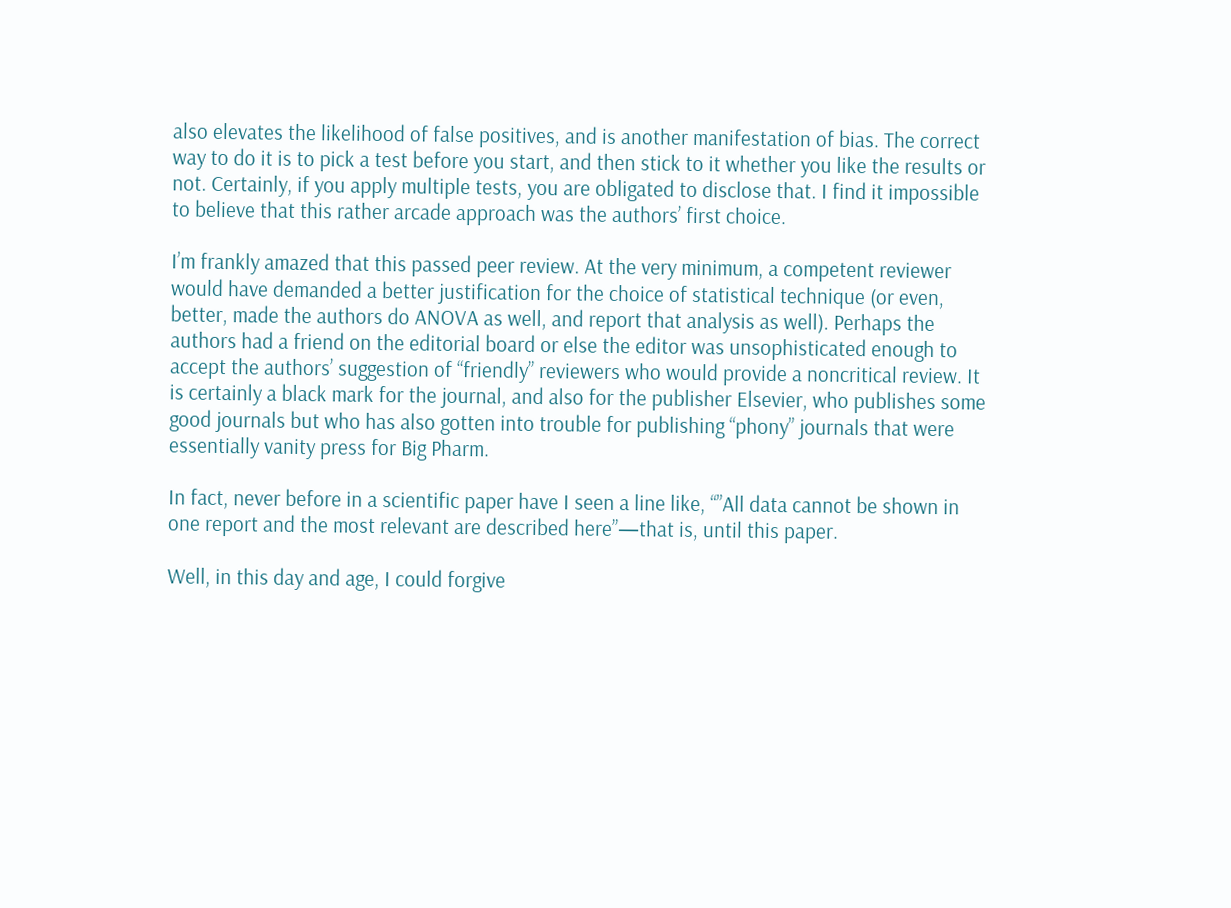also elevates the likelihood of false positives, and is another manifestation of bias. The correct way to do it is to pick a test before you start, and then stick to it whether you like the results or not. Certainly, if you apply multiple tests, you are obligated to disclose that. I find it impossible to believe that this rather arcade approach was the authors’ first choice.

I’m frankly amazed that this passed peer review. At the very minimum, a competent reviewer would have demanded a better justification for the choice of statistical technique (or even, better, made the authors do ANOVA as well, and report that analysis as well). Perhaps the authors had a friend on the editorial board or else the editor was unsophisticated enough to accept the authors’ suggestion of “friendly” reviewers who would provide a noncritical review. It is certainly a black mark for the journal, and also for the publisher Elsevier, who publishes some good journals but who has also gotten into trouble for publishing “phony” journals that were essentially vanity press for Big Pharm.

In fact, never before in a scientific paper have I seen a line like, “”All data cannot be shown in one report and the most relevant are described here”—that is, until this paper.

Well, in this day and age, I could forgive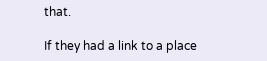that.

If they had a link to a place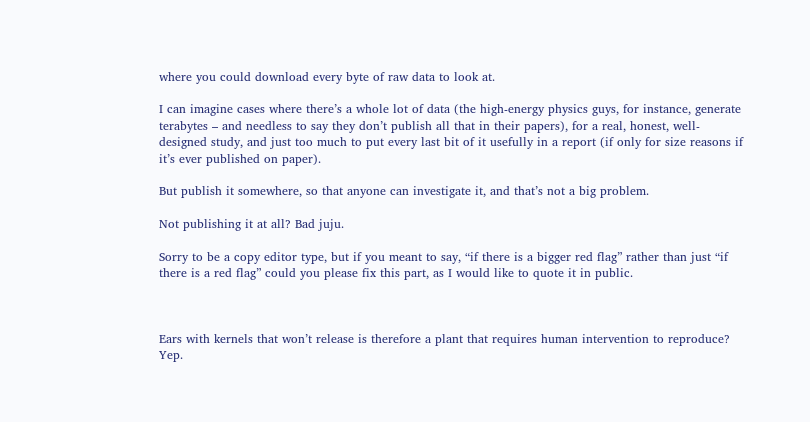where you could download every byte of raw data to look at.

I can imagine cases where there’s a whole lot of data (the high-energy physics guys, for instance, generate terabytes – and needless to say they don’t publish all that in their papers), for a real, honest, well-designed study, and just too much to put every last bit of it usefully in a report (if only for size reasons if it’s ever published on paper).

But publish it somewhere, so that anyone can investigate it, and that’s not a big problem.

Not publishing it at all? Bad juju.

Sorry to be a copy editor type, but if you meant to say, “if there is a bigger red flag” rather than just “if there is a red flag” could you please fix this part, as I would like to quote it in public.



Ears with kernels that won’t release is therefore a plant that requires human intervention to reproduce? Yep.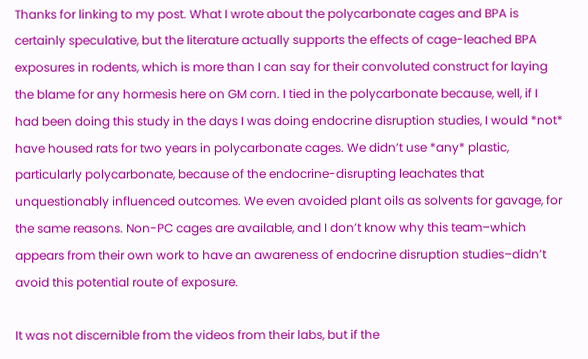Thanks for linking to my post. What I wrote about the polycarbonate cages and BPA is certainly speculative, but the literature actually supports the effects of cage-leached BPA exposures in rodents, which is more than I can say for their convoluted construct for laying the blame for any hormesis here on GM corn. I tied in the polycarbonate because, well, if I had been doing this study in the days I was doing endocrine disruption studies, I would *not* have housed rats for two years in polycarbonate cages. We didn’t use *any* plastic, particularly polycarbonate, because of the endocrine-disrupting leachates that unquestionably influenced outcomes. We even avoided plant oils as solvents for gavage, for the same reasons. Non-PC cages are available, and I don’t know why this team–which appears from their own work to have an awareness of endocrine disruption studies–didn’t avoid this potential route of exposure.

It was not discernible from the videos from their labs, but if the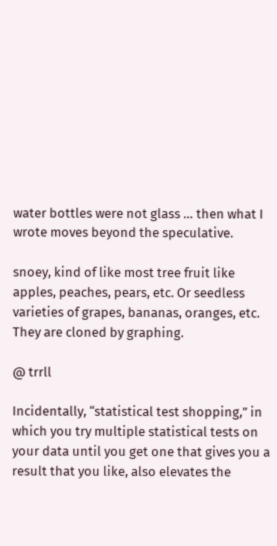water bottles were not glass … then what I wrote moves beyond the speculative.

snoey, kind of like most tree fruit like apples, peaches, pears, etc. Or seedless varieties of grapes, bananas, oranges, etc. They are cloned by graphing.

@ trrll

Incidentally, “statistical test shopping,” in which you try multiple statistical tests on your data until you get one that gives you a result that you like, also elevates the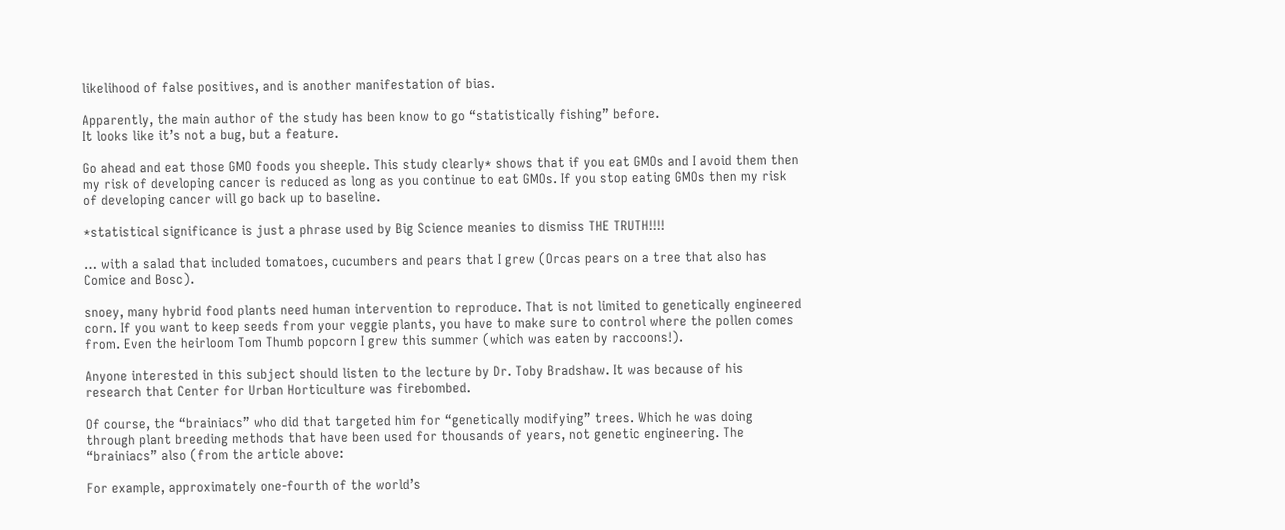likelihood of false positives, and is another manifestation of bias.

Apparently, the main author of the study has been know to go “statistically fishing” before.
It looks like it’s not a bug, but a feature.

Go ahead and eat those GMO foods you sheeple. This study clearly* shows that if you eat GMOs and I avoid them then my risk of developing cancer is reduced as long as you continue to eat GMOs. If you stop eating GMOs then my risk of developing cancer will go back up to baseline.

*statistical significance is just a phrase used by Big Science meanies to dismiss THE TRUTH!!!!

… with a salad that included tomatoes, cucumbers and pears that I grew (Orcas pears on a tree that also has Comice and Bosc).

snoey, many hybrid food plants need human intervention to reproduce. That is not limited to genetically engineered corn. If you want to keep seeds from your veggie plants, you have to make sure to control where the pollen comes from. Even the heirloom Tom Thumb popcorn I grew this summer (which was eaten by raccoons!).

Anyone interested in this subject should listen to the lecture by Dr. Toby Bradshaw. It was because of his research that Center for Urban Horticulture was firebombed.

Of course, the “brainiacs” who did that targeted him for “genetically modifying” trees. Which he was doing through plant breeding methods that have been used for thousands of years, not genetic engineering. The “brainiacs” also (from the article above:

For example, approximately one-fourth of the world’s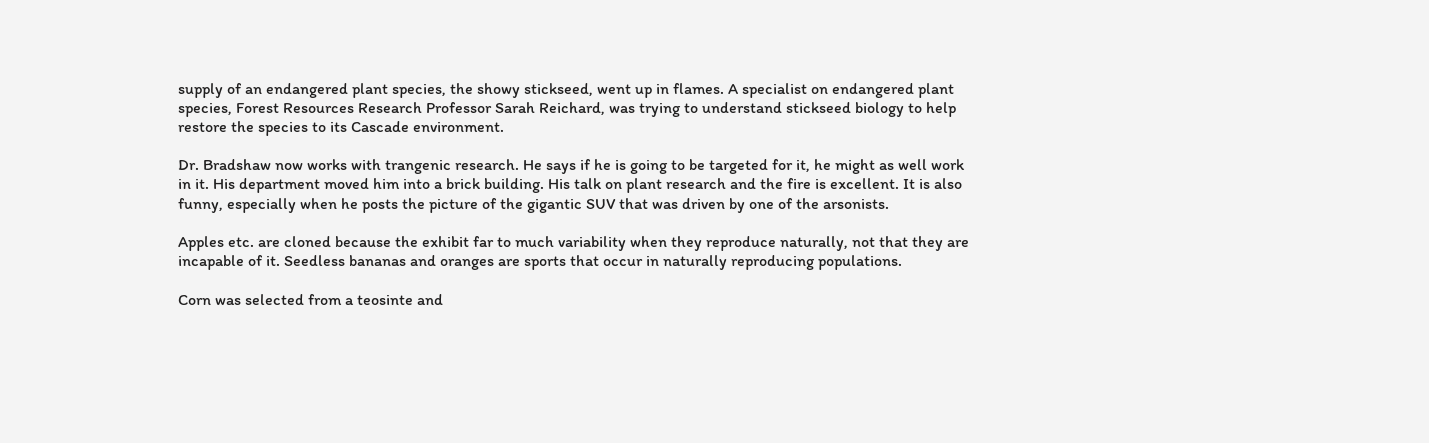supply of an endangered plant species, the showy stickseed, went up in flames. A specialist on endangered plant species, Forest Resources Research Professor Sarah Reichard, was trying to understand stickseed biology to help restore the species to its Cascade environment.

Dr. Bradshaw now works with trangenic research. He says if he is going to be targeted for it, he might as well work in it. His department moved him into a brick building. His talk on plant research and the fire is excellent. It is also funny, especially when he posts the picture of the gigantic SUV that was driven by one of the arsonists.

Apples etc. are cloned because the exhibit far to much variability when they reproduce naturally, not that they are incapable of it. Seedless bananas and oranges are sports that occur in naturally reproducing populations.

Corn was selected from a teosinte and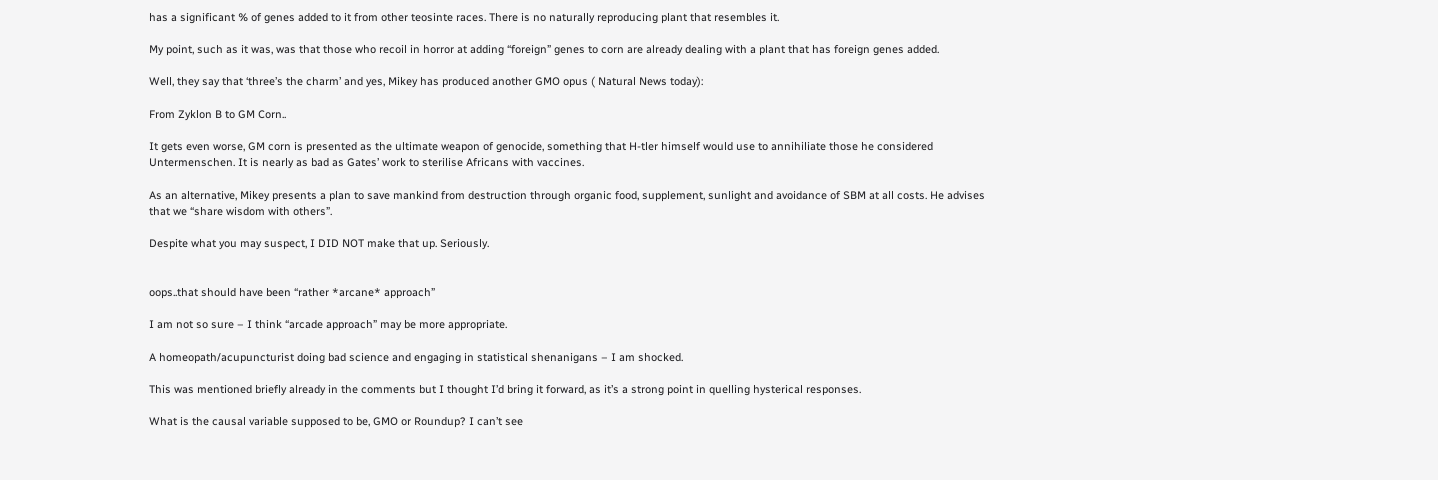has a significant % of genes added to it from other teosinte races. There is no naturally reproducing plant that resembles it.

My point, such as it was, was that those who recoil in horror at adding “foreign” genes to corn are already dealing with a plant that has foreign genes added.

Well, they say that ‘three’s the charm’ and yes, Mikey has produced another GMO opus ( Natural News today):

From Zyklon B to GM Corn..

It gets even worse, GM corn is presented as the ultimate weapon of genocide, something that H-tler himself would use to annihiliate those he considered Untermenschen. It is nearly as bad as Gates’ work to sterilise Africans with vaccines.

As an alternative, Mikey presents a plan to save mankind from destruction through organic food, supplement, sunlight and avoidance of SBM at all costs. He advises that we “share wisdom with others”.

Despite what you may suspect, I DID NOT make that up. Seriously.


oops..that should have been “rather *arcane* approach”

I am not so sure – I think “arcade approach” may be more appropriate.

A homeopath/acupuncturist doing bad science and engaging in statistical shenanigans – I am shocked.

This was mentioned briefly already in the comments but I thought I’d bring it forward, as it’s a strong point in quelling hysterical responses.

What is the causal variable supposed to be, GMO or Roundup? I can’t see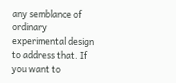any semblance of ordinary experimental design to address that. If you want to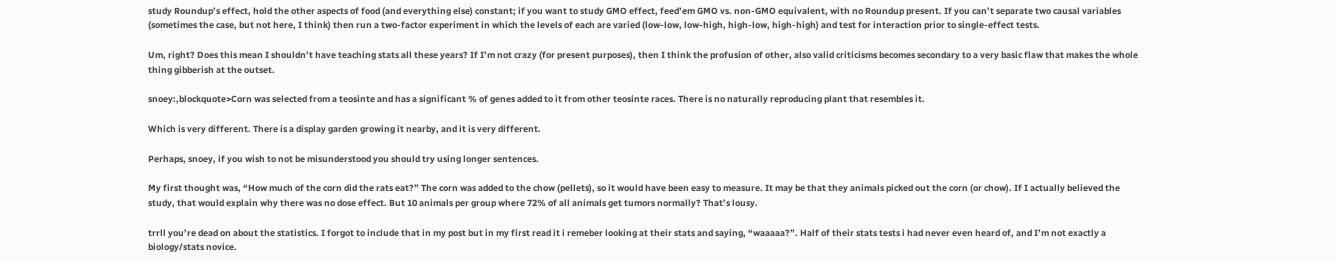study Roundup’s effect, hold the other aspects of food (and everything else) constant; if you want to study GMO effect, feed’em GMO vs. non-GMO equivalent, with no Roundup present. If you can’t separate two causal variables (sometimes the case, but not here, I think) then run a two-factor experiment in which the levels of each are varied (low-low, low-high, high-low, high-high) and test for interaction prior to single-effect tests.

Um, right? Does this mean I shouldn’t have teaching stats all these years? If I’m not crazy (for present purposes), then I think the profusion of other, also valid criticisms becomes secondary to a very basic flaw that makes the whole thing gibberish at the outset.

snoey:,blockquote>Corn was selected from a teosinte and has a significant % of genes added to it from other teosinte races. There is no naturally reproducing plant that resembles it.

Which is very different. There is a display garden growing it nearby, and it is very different.

Perhaps, snoey, if you wish to not be misunderstood you should try using longer sentences.

My first thought was, “How much of the corn did the rats eat?” The corn was added to the chow (pellets), so it would have been easy to measure. It may be that they animals picked out the corn (or chow). If I actually believed the study, that would explain why there was no dose effect. But 10 animals per group where 72% of all animals get tumors normally? That’s lousy.

trrll you’re dead on about the statistics. I forgot to include that in my post but in my first read it i remeber looking at their stats and saying, “waaaaa?”. Half of their stats tests i had never even heard of, and I’m not exactly a biology/stats novice.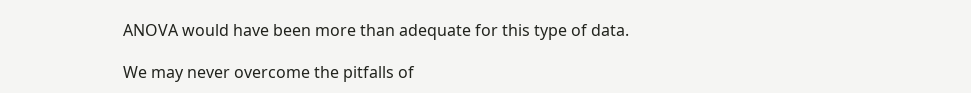ANOVA would have been more than adequate for this type of data.

We may never overcome the pitfalls of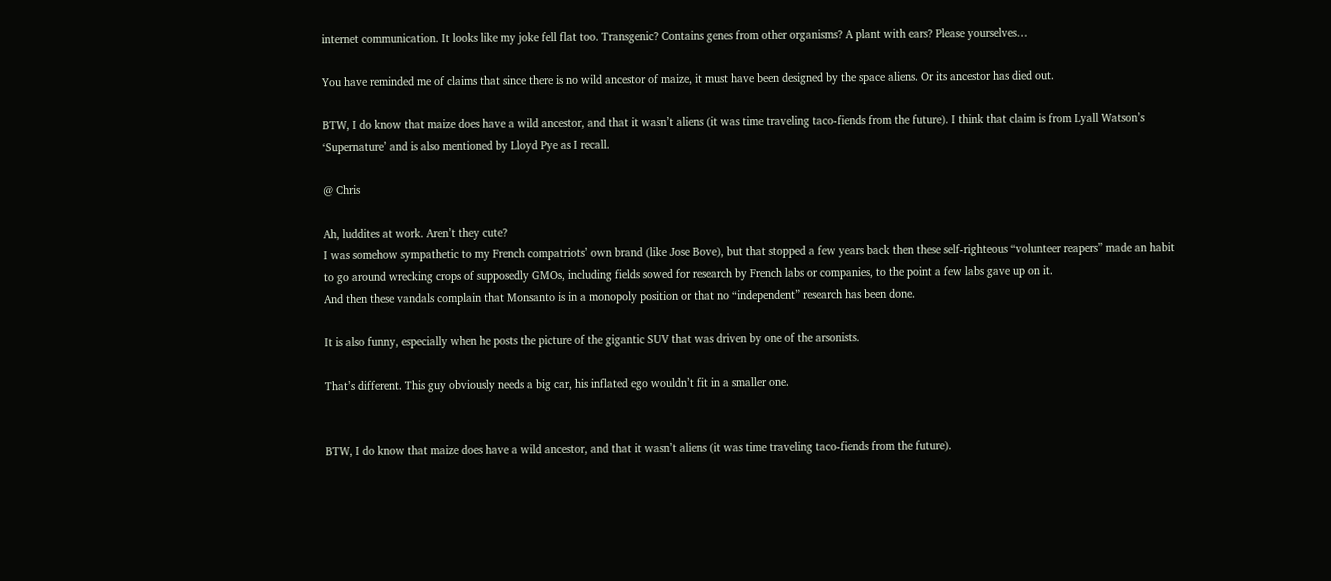internet communication. It looks like my joke fell flat too. Transgenic? Contains genes from other organisms? A plant with ears? Please yourselves…

You have reminded me of claims that since there is no wild ancestor of maize, it must have been designed by the space aliens. Or its ancestor has died out.

BTW, I do know that maize does have a wild ancestor, and that it wasn’t aliens (it was time traveling taco-fiends from the future). I think that claim is from Lyall Watson’s ‘Supernature’ and is also mentioned by Lloyd Pye as I recall.

@ Chris

Ah, luddites at work. Aren’t they cute?
I was somehow sympathetic to my French compatriots’ own brand (like Jose Bove), but that stopped a few years back then these self-righteous “volunteer reapers” made an habit to go around wrecking crops of supposedly GMOs, including fields sowed for research by French labs or companies, to the point a few labs gave up on it.
And then these vandals complain that Monsanto is in a monopoly position or that no “independent” research has been done.

It is also funny, especially when he posts the picture of the gigantic SUV that was driven by one of the arsonists.

That’s different. This guy obviously needs a big car, his inflated ego wouldn’t fit in a smaller one.


BTW, I do know that maize does have a wild ancestor, and that it wasn’t aliens (it was time traveling taco-fiends from the future).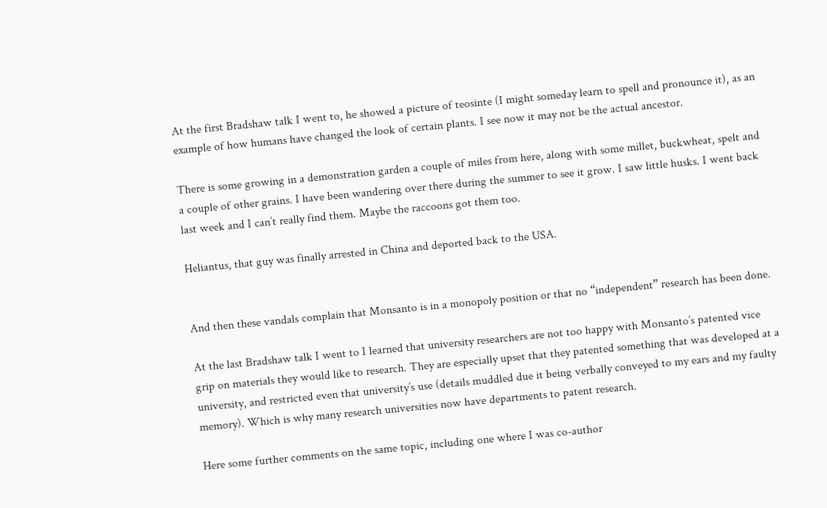At the first Bradshaw talk I went to, he showed a picture of teosinte (I might someday learn to spell and pronounce it), as an example of how humans have changed the look of certain plants. I see now it may not be the actual ancestor.

There is some growing in a demonstration garden a couple of miles from here, along with some millet, buckwheat, spelt and a couple of other grains. I have been wandering over there during the summer to see it grow. I saw little husks. I went back last week and I can’t really find them. Maybe the raccoons got them too.

Heliantus, that guy was finally arrested in China and deported back to the USA.


And then these vandals complain that Monsanto is in a monopoly position or that no “independent” research has been done.

At the last Bradshaw talk I went to I learned that university researchers are not too happy with Monsanto’s patented vice grip on materials they would like to research. They are especially upset that they patented something that was developed at a university, and restricted even that university’s use (details muddled due it being verbally conveyed to my ears and my faulty memory). Which is why many research universities now have departments to patent research.

Here some further comments on the same topic, including one where I was co-author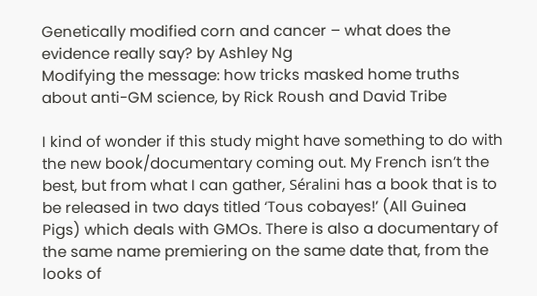Genetically modified corn and cancer – what does the evidence really say? by Ashley Ng
Modifying the message: how tricks masked home truths about anti-GM science, by Rick Roush and David Tribe

I kind of wonder if this study might have something to do with the new book/documentary coming out. My French isn’t the best, but from what I can gather, Séralini has a book that is to be released in two days titled ‘Tous cobayes!’ (All Guinea Pigs) which deals with GMOs. There is also a documentary of the same name premiering on the same date that, from the looks of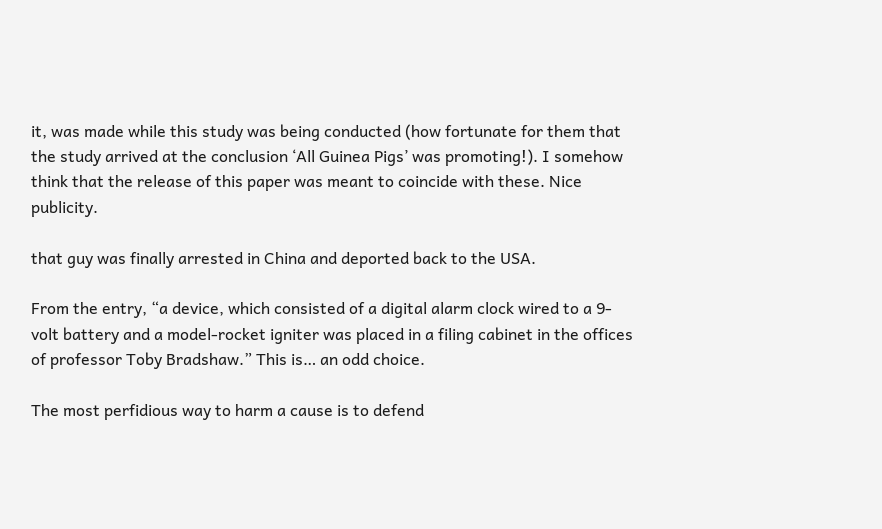it, was made while this study was being conducted (how fortunate for them that the study arrived at the conclusion ‘All Guinea Pigs’ was promoting!). I somehow think that the release of this paper was meant to coincide with these. Nice publicity.

that guy was finally arrested in China and deported back to the USA.

From the entry, “a device, which consisted of a digital alarm clock wired to a 9-volt battery and a model-rocket igniter was placed in a filing cabinet in the offices of professor Toby Bradshaw.” This is… an odd choice.

The most perfidious way to harm a cause is to defend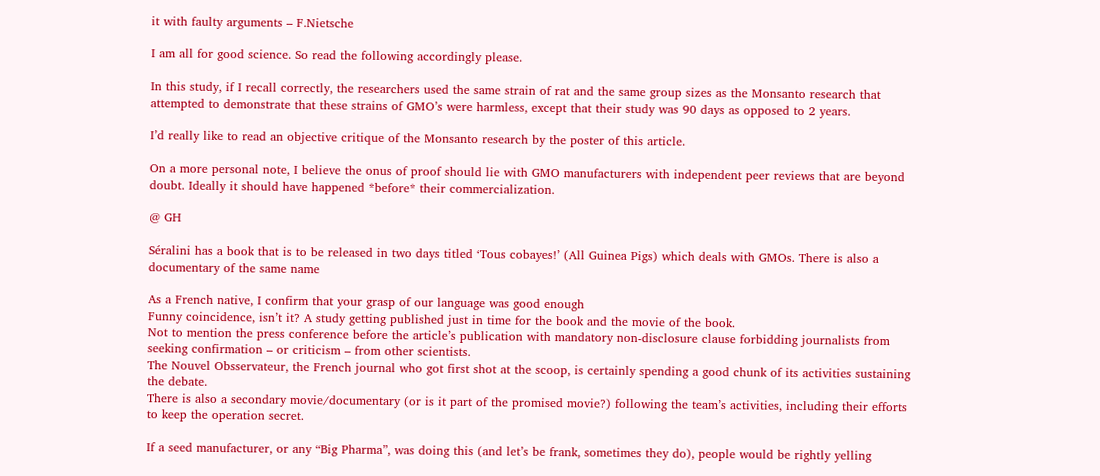it with faulty arguments – F.Nietsche

I am all for good science. So read the following accordingly please.

In this study, if I recall correctly, the researchers used the same strain of rat and the same group sizes as the Monsanto research that attempted to demonstrate that these strains of GMO’s were harmless, except that their study was 90 days as opposed to 2 years.

I’d really like to read an objective critique of the Monsanto research by the poster of this article.

On a more personal note, I believe the onus of proof should lie with GMO manufacturers with independent peer reviews that are beyond doubt. Ideally it should have happened *before* their commercialization.

@ GH

Séralini has a book that is to be released in two days titled ‘Tous cobayes!’ (All Guinea Pigs) which deals with GMOs. There is also a documentary of the same name

As a French native, I confirm that your grasp of our language was good enough
Funny coincidence, isn’t it? A study getting published just in time for the book and the movie of the book.
Not to mention the press conference before the article’s publication with mandatory non-disclosure clause forbidding journalists from seeking confirmation – or criticism – from other scientists.
The Nouvel Obsservateur, the French journal who got first shot at the scoop, is certainly spending a good chunk of its activities sustaining the debate.
There is also a secondary movie/documentary (or is it part of the promised movie?) following the team’s activities, including their efforts to keep the operation secret.

If a seed manufacturer, or any “Big Pharma”, was doing this (and let’s be frank, sometimes they do), people would be rightly yelling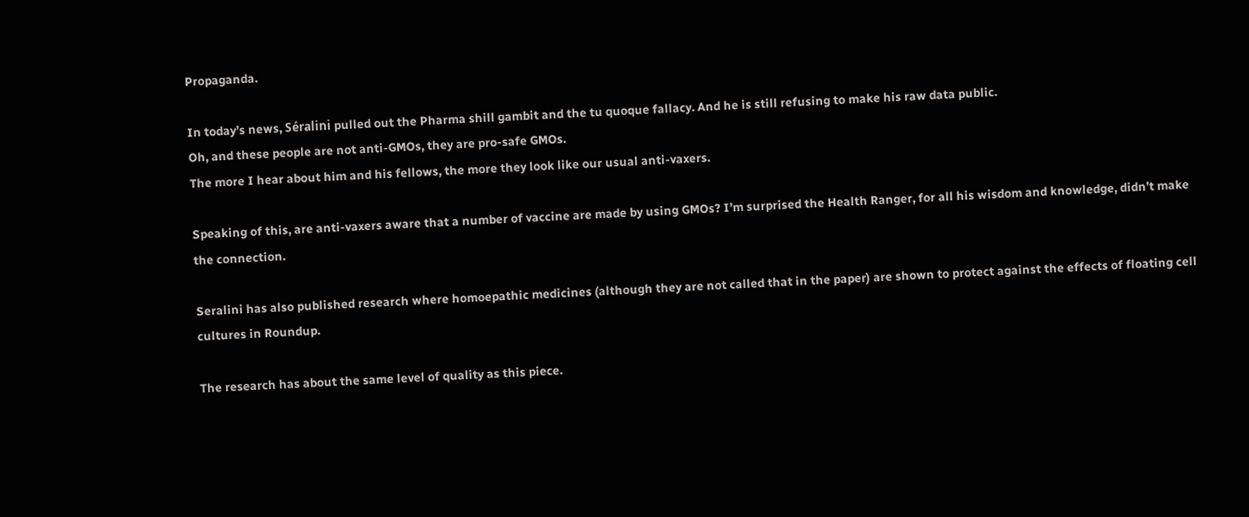Propaganda.

In today’s news, Séralini pulled out the Pharma shill gambit and the tu quoque fallacy. And he is still refusing to make his raw data public.
Oh, and these people are not anti-GMOs, they are pro-safe GMOs.
The more I hear about him and his fellows, the more they look like our usual anti-vaxers.

Speaking of this, are anti-vaxers aware that a number of vaccine are made by using GMOs? I’m surprised the Health Ranger, for all his wisdom and knowledge, didn’t make the connection.

Seralini has also published research where homoepathic medicines (although they are not called that in the paper) are shown to protect against the effects of floating cell cultures in Roundup.

The research has about the same level of quality as this piece.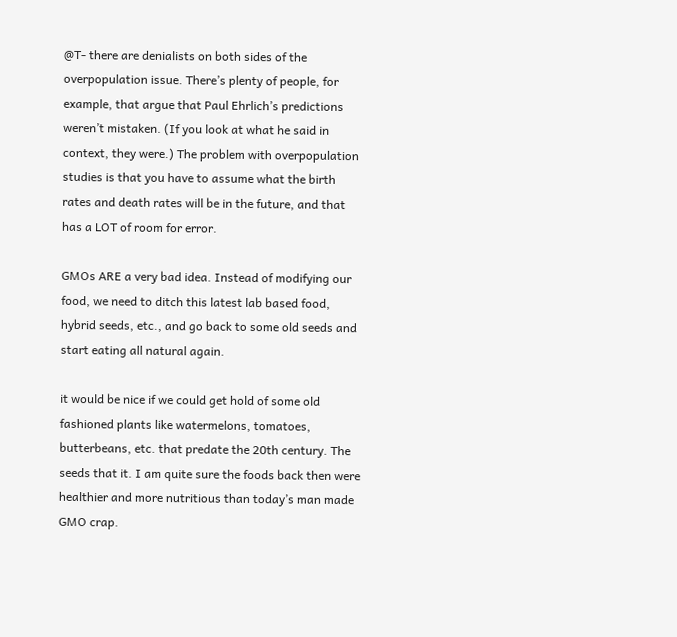@T- there are denialists on both sides of the overpopulation issue. There’s plenty of people, for example, that argue that Paul Ehrlich’s predictions weren’t mistaken. (If you look at what he said in context, they were.) The problem with overpopulation studies is that you have to assume what the birth rates and death rates will be in the future, and that has a LOT of room for error.

GMOs ARE a very bad idea. Instead of modifying our food, we need to ditch this latest lab based food, hybrid seeds, etc., and go back to some old seeds and start eating all natural again.

it would be nice if we could get hold of some old fashioned plants like watermelons, tomatoes, butterbeans, etc. that predate the 20th century. The seeds that it. I am quite sure the foods back then were healthier and more nutritious than today’s man made GMO crap.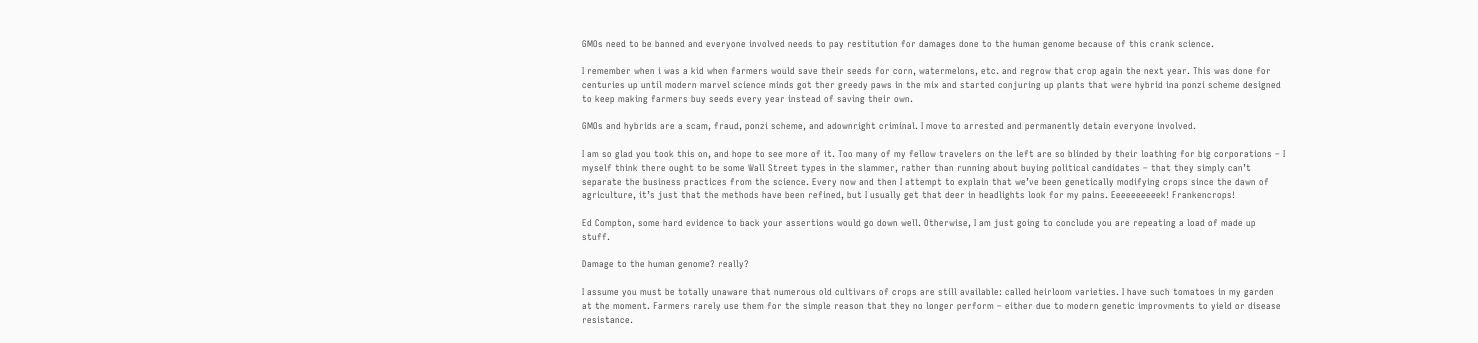GMOs need to be banned and everyone involved needs to pay restitution for damages done to the human genome because of this crank science.

I remember when i was a kid when farmers would save their seeds for corn, watermelons, etc. and regrow that crop again the next year. This was done for centuries up until modern marvel science minds got ther greedy paws in the mix and started conjuring up plants that were hybrid ina ponzi scheme designed to keep making farmers buy seeds every year instead of saving their own.

GMOs and hybrids are a scam, fraud, ponzi scheme, and adownright criminal. I move to arrested and permanently detain everyone involved.

I am so glad you took this on, and hope to see more of it. Too many of my fellow travelers on the left are so blinded by their loathing for big corporations – I myself think there ought to be some Wall Street types in the slammer, rather than running about buying political candidates – that they simply can’t separate the business practices from the science. Every now and then I attempt to explain that we’ve been genetically modifying crops since the dawn of agriculture, it’s just that the methods have been refined, but I usually get that deer in headlights look for my pains. Eeeeeeeeeek! Frankencrops!

Ed Compton, some hard evidence to back your assertions would go down well. Otherwise, I am just going to conclude you are repeating a load of made up stuff.

Damage to the human genome? really?

I assume you must be totally unaware that numerous old cultivars of crops are still available: called heirloom varieties. I have such tomatoes in my garden at the moment. Farmers rarely use them for the simple reason that they no longer perform – either due to modern genetic improvments to yield or disease resistance.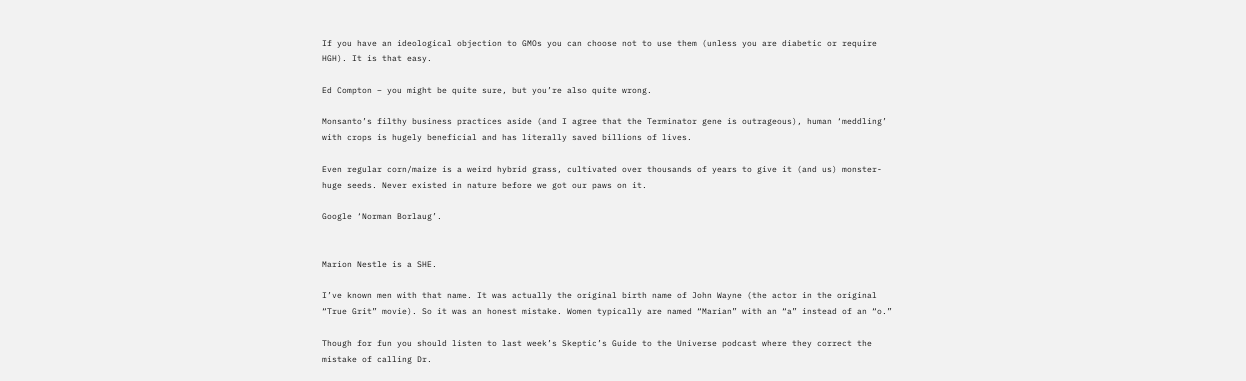If you have an ideological objection to GMOs you can choose not to use them (unless you are diabetic or require HGH). It is that easy.

Ed Compton – you might be quite sure, but you’re also quite wrong.

Monsanto’s filthy business practices aside (and I agree that the Terminator gene is outrageous), human ‘meddling’ with crops is hugely beneficial and has literally saved billions of lives.

Even regular corn/maize is a weird hybrid grass, cultivated over thousands of years to give it (and us) monster-huge seeds. Never existed in nature before we got our paws on it.

Google ‘Norman Borlaug’.


Marion Nestle is a SHE.

I’ve known men with that name. It was actually the original birth name of John Wayne (the actor in the original “True Grit” movie). So it was an honest mistake. Women typically are named “Marian” with an “a” instead of an “o.”

Though for fun you should listen to last week’s Skeptic’s Guide to the Universe podcast where they correct the mistake of calling Dr.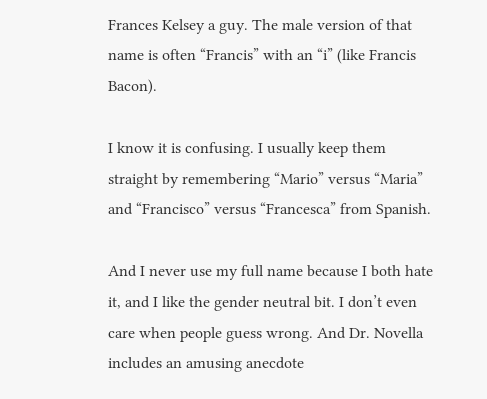Frances Kelsey a guy. The male version of that name is often “Francis” with an “i” (like Francis Bacon).

I know it is confusing. I usually keep them straight by remembering “Mario” versus “Maria” and “Francisco” versus “Francesca” from Spanish.

And I never use my full name because I both hate it, and I like the gender neutral bit. I don’t even care when people guess wrong. And Dr. Novella includes an amusing anecdote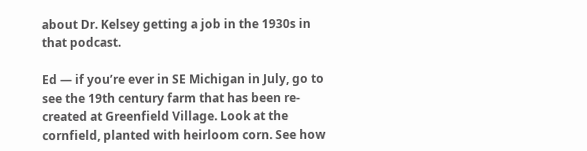about Dr. Kelsey getting a job in the 1930s in that podcast.

Ed — if you’re ever in SE Michigan in July, go to see the 19th century farm that has been re-created at Greenfield Village. Look at the cornfield, planted with heirloom corn. See how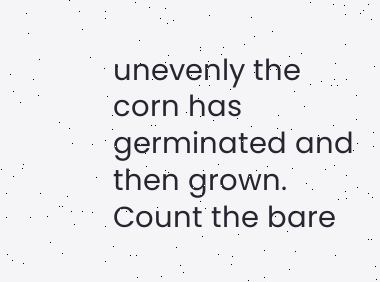unevenly the corn has germinated and then grown. Count the bare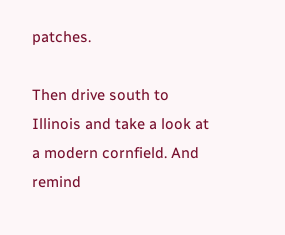patches.

Then drive south to Illinois and take a look at a modern cornfield. And remind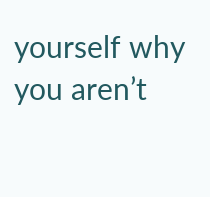yourself why you aren’t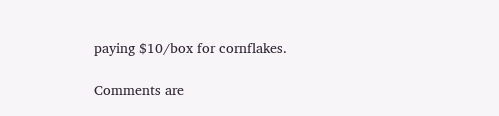paying $10/box for cornflakes.

Comments are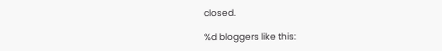closed.

%d bloggers like this: